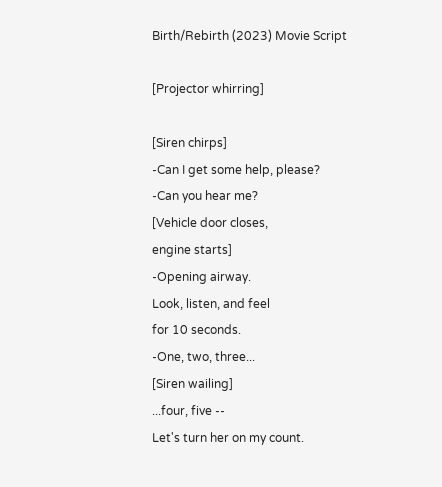Birth/Rebirth (2023) Movie Script

[Projector whirring]

[Siren chirps]
-Can I get some help, please?
-Can you hear me?
[Vehicle door closes,
engine starts]
-Opening airway.
Look, listen, and feel
for 10 seconds.
-One, two, three...
[Siren wailing]
...four, five --
Let's turn her on my count.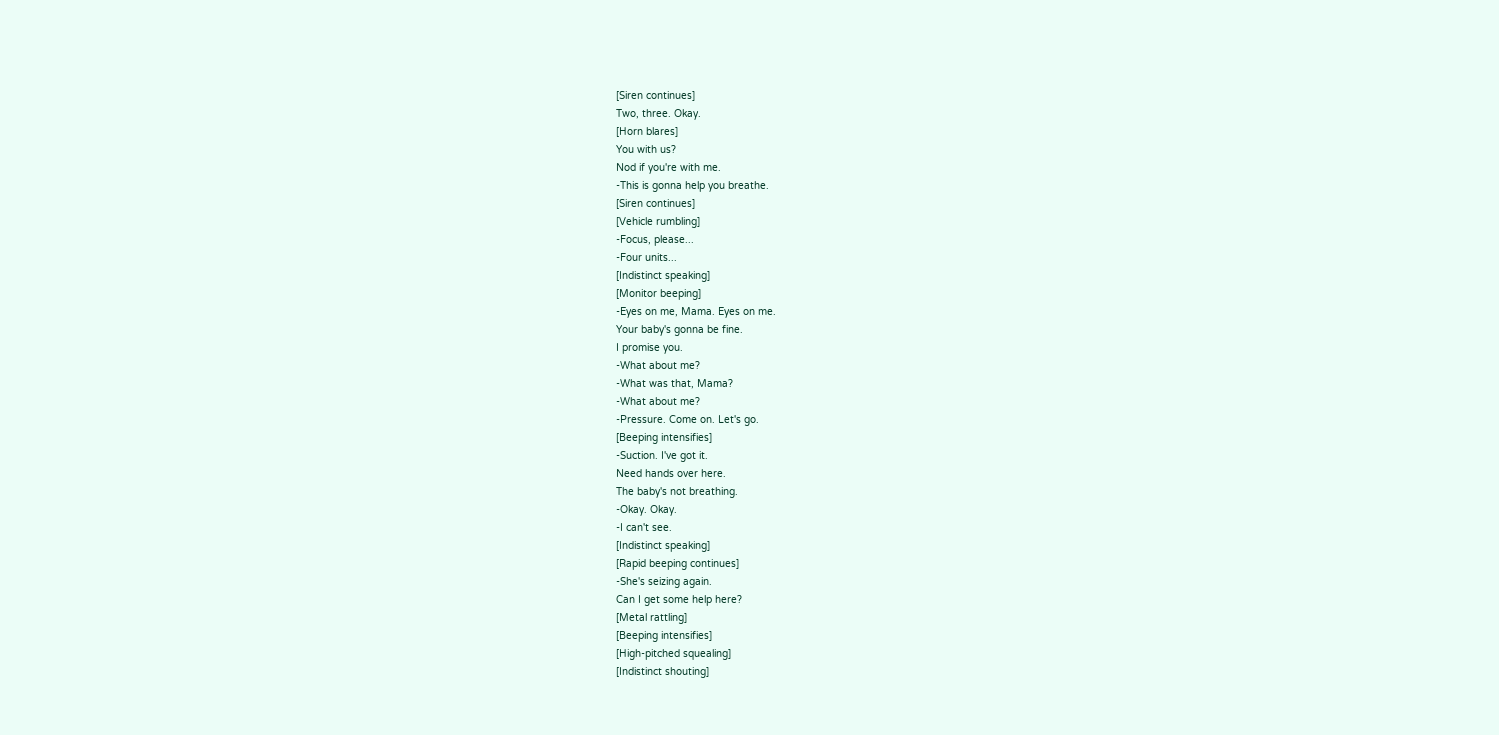[Siren continues]
Two, three. Okay.
[Horn blares]
You with us?
Nod if you're with me.
-This is gonna help you breathe.
[Siren continues]
[Vehicle rumbling]
-Focus, please...
-Four units...
[Indistinct speaking]
[Monitor beeping]
-Eyes on me, Mama. Eyes on me.
Your baby's gonna be fine.
I promise you.
-What about me?
-What was that, Mama?
-What about me?
-Pressure. Come on. Let's go.
[Beeping intensifies]
-Suction. I've got it.
Need hands over here.
The baby's not breathing.
-Okay. Okay.
-I can't see.
[Indistinct speaking]
[Rapid beeping continues]
-She's seizing again.
Can I get some help here?
[Metal rattling]
[Beeping intensifies]
[High-pitched squealing]
[Indistinct shouting]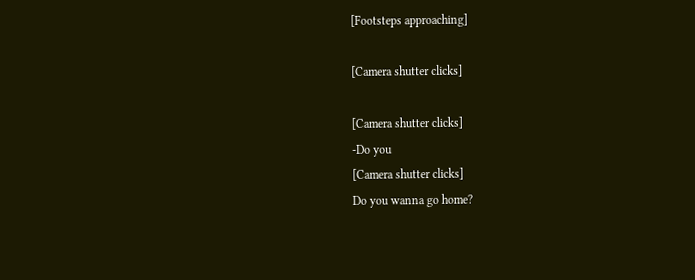[Footsteps approaching]

[Camera shutter clicks]

[Camera shutter clicks]
-Do you
[Camera shutter clicks]
Do you wanna go home?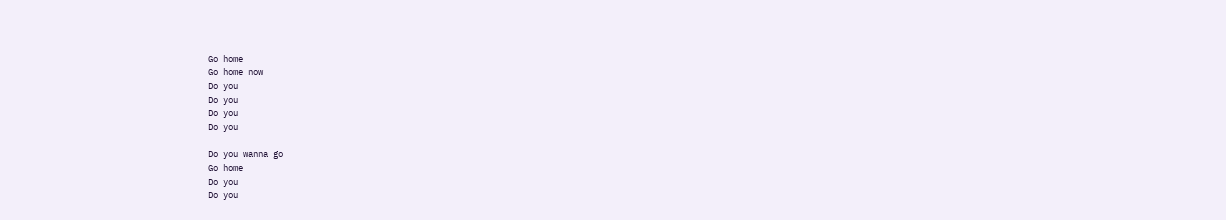Go home
Go home now
Do you
Do you
Do you
Do you

Do you wanna go
Go home
Do you
Do you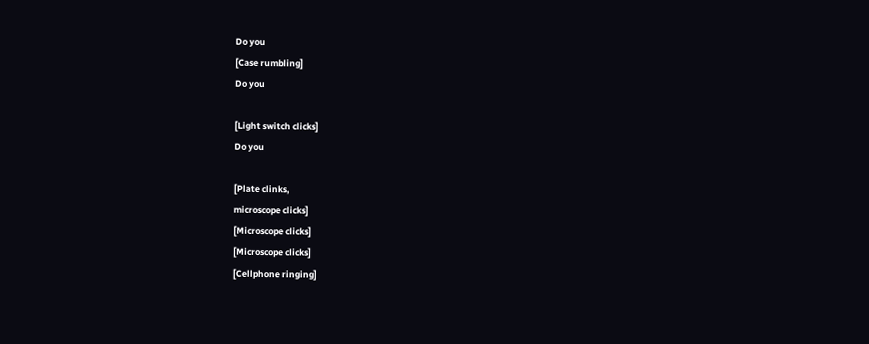Do you
[Case rumbling]
Do you

[Light switch clicks]
Do you

[Plate clinks,
microscope clicks]
[Microscope clicks]
[Microscope clicks]
[Cellphone ringing]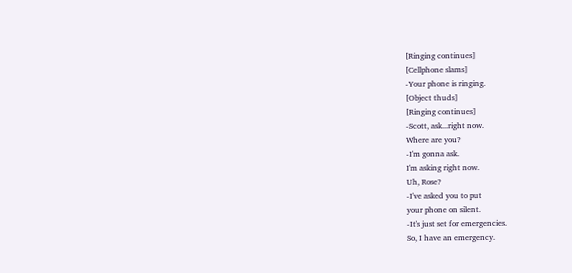[Ringing continues]
[Cellphone slams]
-Your phone is ringing.
[Object thuds]
[Ringing continues]
-Scott, ask...right now.
Where are you?
-I'm gonna ask.
I'm asking right now.
Uh, Rose?
-I've asked you to put
your phone on silent.
-It's just set for emergencies.
So, I have an emergency.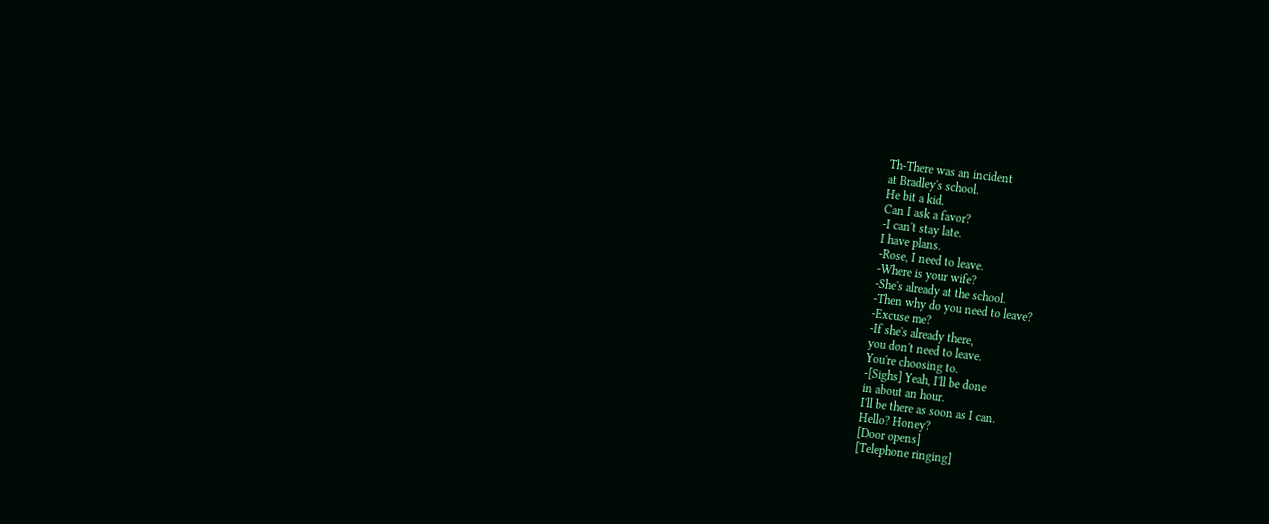Th-There was an incident
at Bradley's school.
He bit a kid.
Can I ask a favor?
-I can't stay late.
I have plans.
-Rose, I need to leave.
-Where is your wife?
-She's already at the school.
-Then why do you need to leave?
-Excuse me?
-If she's already there,
you don't need to leave.
You're choosing to.
-[Sighs] Yeah, I'll be done
in about an hour.
I'll be there as soon as I can.
Hello? Honey?
[Door opens]
[Telephone ringing]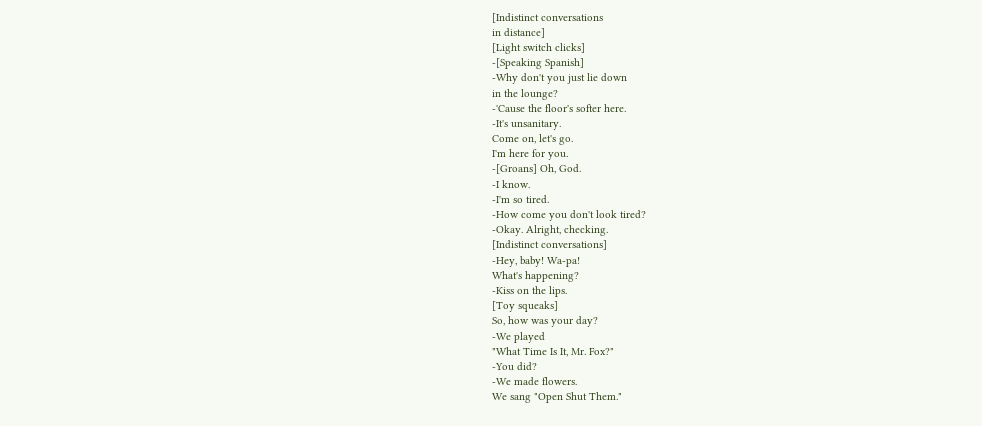[Indistinct conversations
in distance]
[Light switch clicks]
-[Speaking Spanish]
-Why don't you just lie down
in the lounge?
-'Cause the floor's softer here.
-It's unsanitary.
Come on, let's go.
I'm here for you.
-[Groans] Oh, God.
-I know.
-I'm so tired.
-How come you don't look tired?
-Okay. Alright, checking.
[Indistinct conversations]
-Hey, baby! Wa-pa!
What's happening?
-Kiss on the lips.
[Toy squeaks]
So, how was your day?
-We played
"What Time Is It, Mr. Fox?"
-You did?
-We made flowers.
We sang "Open Shut Them."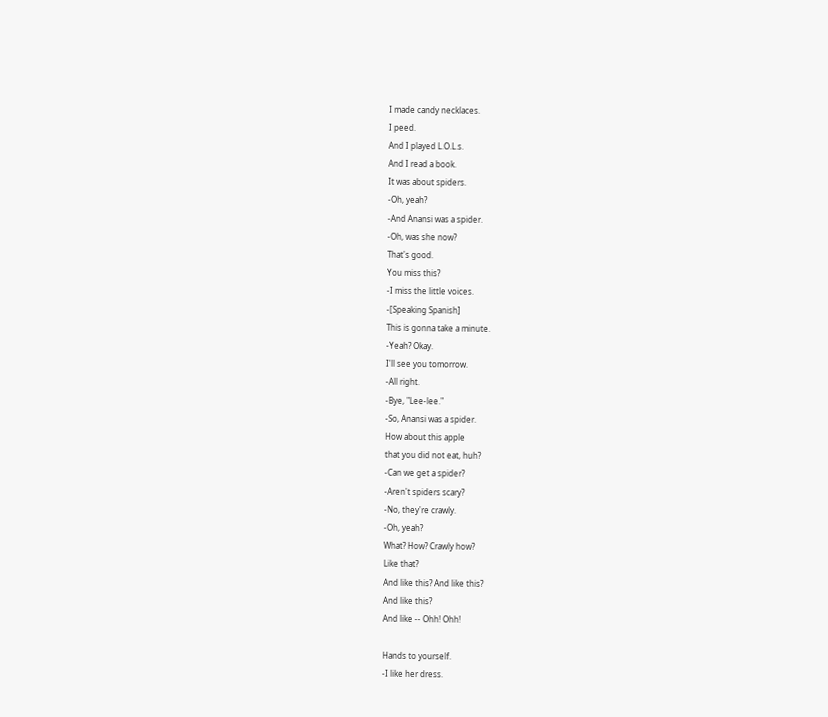I made candy necklaces.
I peed.
And I played L.O.L.s.
And I read a book.
It was about spiders.
-Oh, yeah?
-And Anansi was a spider.
-Oh, was she now?
That's good.
You miss this?
-I miss the little voices.
-[Speaking Spanish]
This is gonna take a minute.
-Yeah? Okay.
I'll see you tomorrow.
-All right.
-Bye, "Lee-lee."
-So, Anansi was a spider.
How about this apple
that you did not eat, huh?
-Can we get a spider?
-Aren't spiders scary?
-No, they're crawly.
-Oh, yeah?
What? How? Crawly how?
Like that?
And like this? And like this?
And like this?
And like -- Ohh! Ohh!

Hands to yourself.
-I like her dress.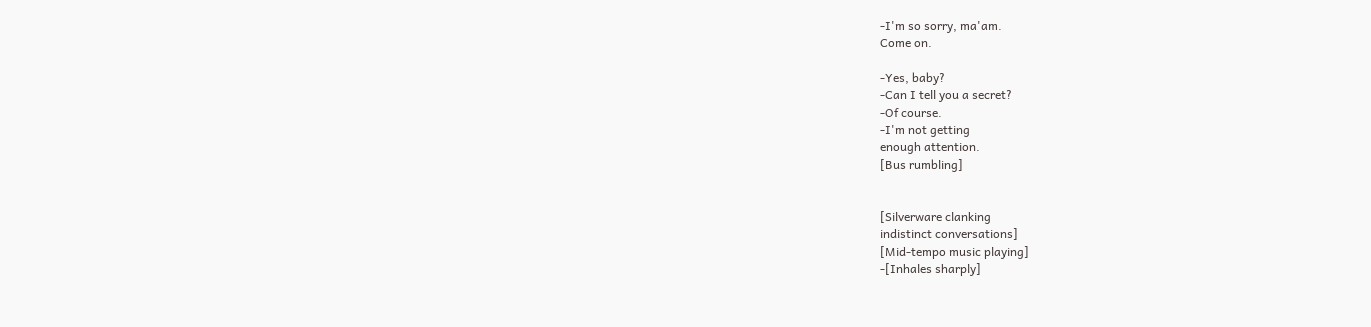-I'm so sorry, ma'am.
Come on.

-Yes, baby?
-Can I tell you a secret?
-Of course.
-I'm not getting
enough attention.
[Bus rumbling]


[Silverware clanking
indistinct conversations]
[Mid-tempo music playing]
-[Inhales sharply]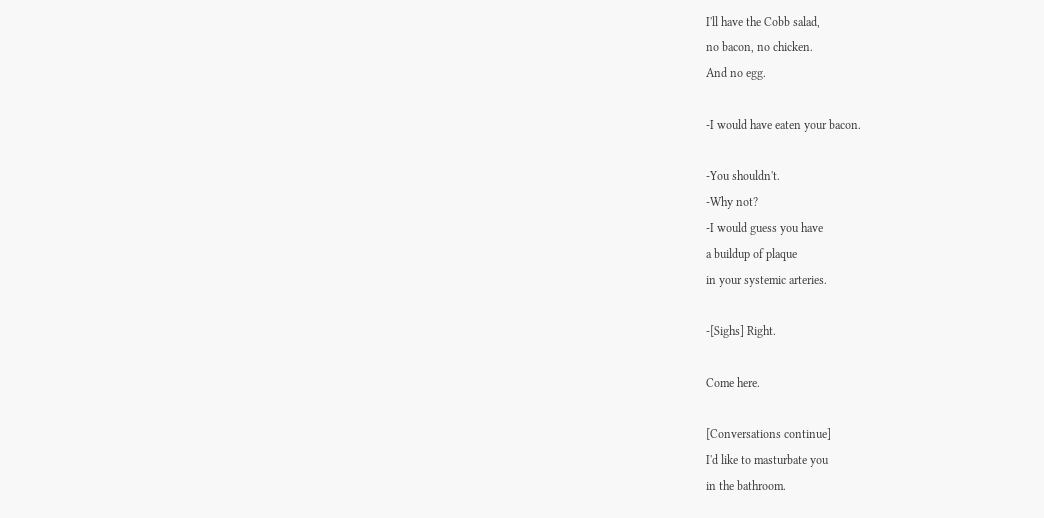I'll have the Cobb salad,
no bacon, no chicken.
And no egg.

-I would have eaten your bacon.

-You shouldn't.
-Why not?
-I would guess you have
a buildup of plaque
in your systemic arteries.

-[Sighs] Right.

Come here.

[Conversations continue]
I'd like to masturbate you
in the bathroom.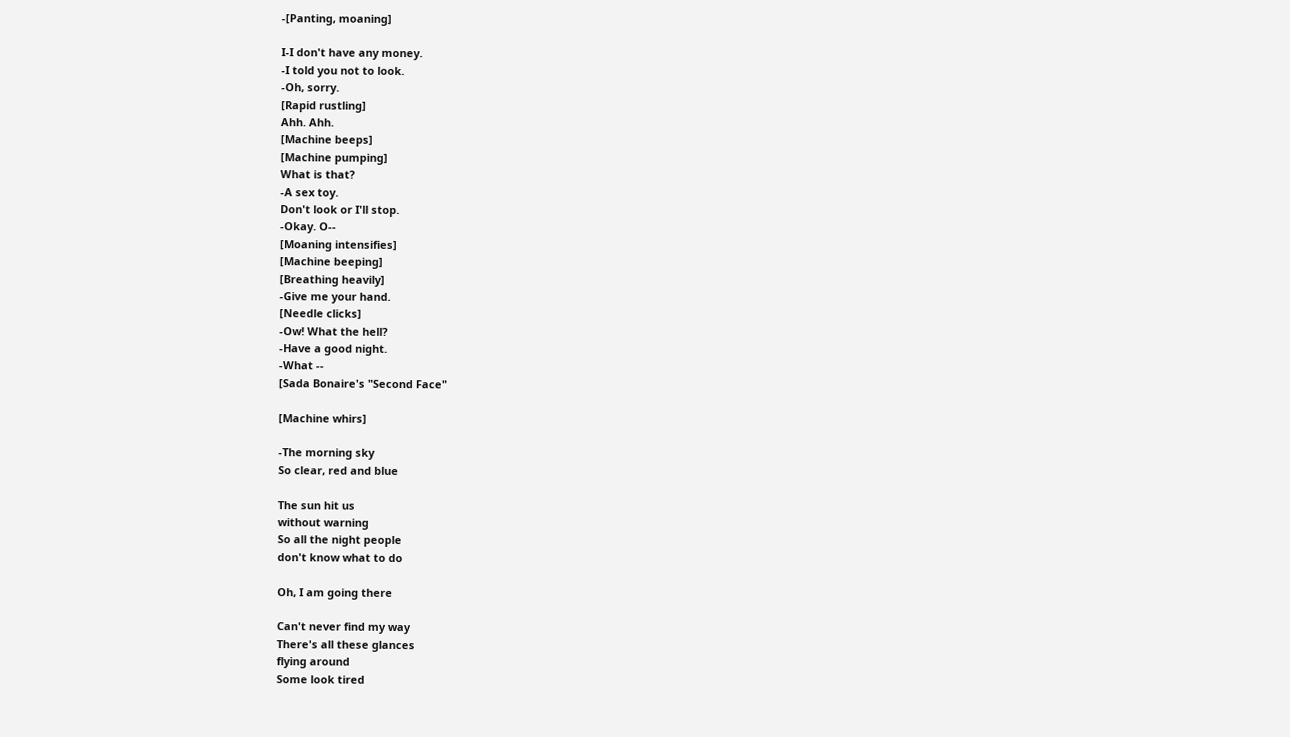-[Panting, moaning]

I-I don't have any money.
-I told you not to look.
-Oh, sorry.
[Rapid rustling]
Ahh. Ahh.
[Machine beeps]
[Machine pumping]
What is that?
-A sex toy.
Don't look or I'll stop.
-Okay. O--
[Moaning intensifies]
[Machine beeping]
[Breathing heavily]
-Give me your hand.
[Needle clicks]
-Ow! What the hell?
-Have a good night.
-What --
[Sada Bonaire's "Second Face"

[Machine whirs]

-The morning sky
So clear, red and blue

The sun hit us
without warning
So all the night people
don't know what to do

Oh, I am going there

Can't never find my way
There's all these glances
flying around
Some look tired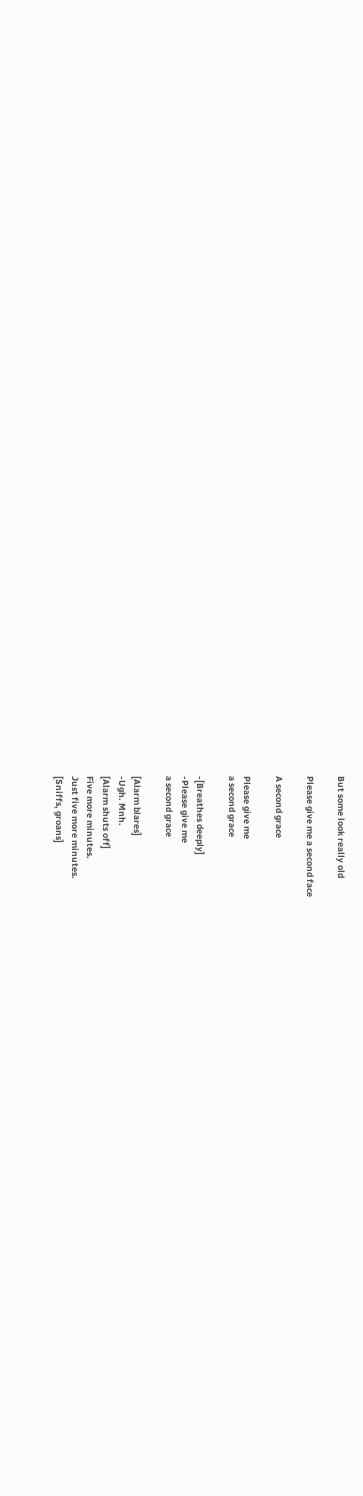But some look really old

Please give me a second face

A second grace

Please give me
a second grace

-[Breathes deeply]
-Please give me
a second grace

[Alarm blares]
-Ugh. Mnh.
[Alarm shuts off]
Five more minutes.
Just five more minutes.
[Sniffs, groans]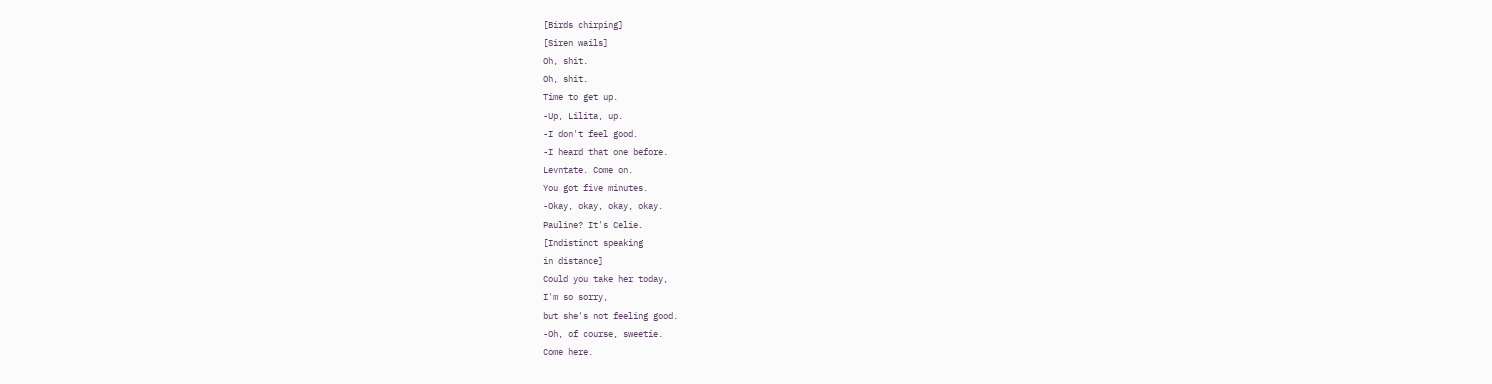[Birds chirping]
[Siren wails]
Oh, shit.
Oh, shit.
Time to get up.
-Up, Lilita, up.
-I don't feel good.
-I heard that one before.
Levntate. Come on.
You got five minutes.
-Okay, okay, okay, okay.
Pauline? It's Celie.
[Indistinct speaking
in distance]
Could you take her today,
I'm so sorry,
but she's not feeling good.
-Oh, of course, sweetie.
Come here.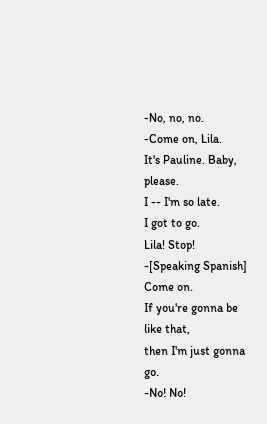-No, no, no.
-Come on, Lila.
It's Pauline. Baby, please.
I -- I'm so late.
I got to go.
Lila! Stop!
-[Speaking Spanish]
Come on.
If you're gonna be like that,
then I'm just gonna go.
-No! No!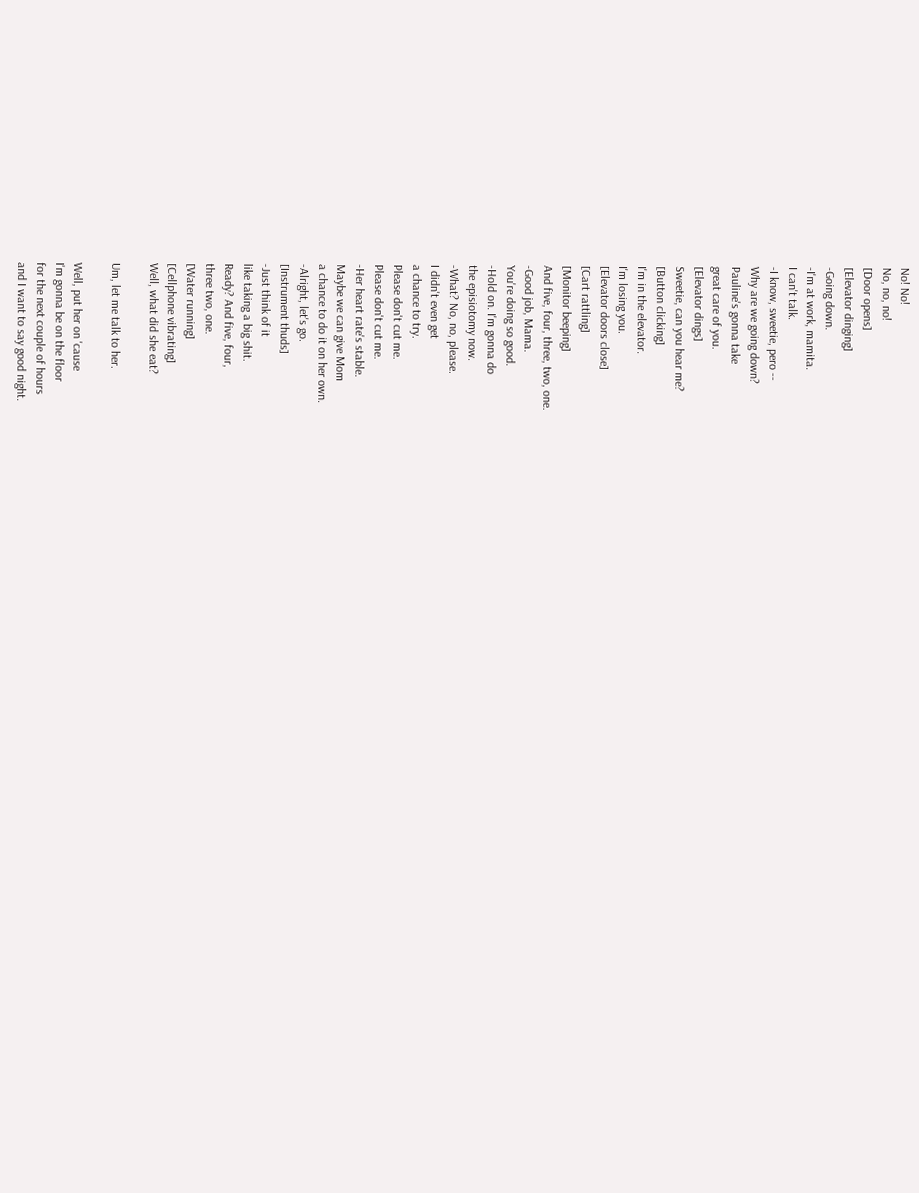No! No!
No, no, no!
[Door opens]
[Elevator dinging]
-Going down.
-I'm at work, mamita.
I can't talk.
-I know, sweetie, pero --
Why are we going down?
Pauline's gonna take
great care of you.
[Elevator dings]
Sweetie, can you hear me?
[Button clicking]
I'm in the elevator.
I'm losing you.
[Elevator doors close]
[Cart rattling]
[Monitor beeping]
And five, four, three, two, one.
-Good job, Mama.
You're doing so good.
-Hold on. I'm gonna do
the episiotomy now.
-What? No, no, please.
I didn't even get
a chance to try.
Please don't cut me.
Please don't cut me.
-Her heart rate's stable.
Maybe we can give Mom
a chance to do it on her own.
-Alright, let's go.
[Instrument thuds]
-Just think of it
like taking a big shit.
Ready? And five, four,
three two, one.
[Water running]
[Cellphone vibrating]
Well, what did she eat?

Um, let me talk to her.

Well, put her on 'cause
I'm gonna be on the floor
for the next couple of hours
and I want to say good night.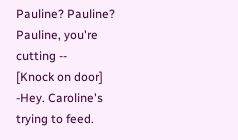Pauline? Pauline?
Pauline, you're cutting --
[Knock on door]
-Hey. Caroline's trying to feed.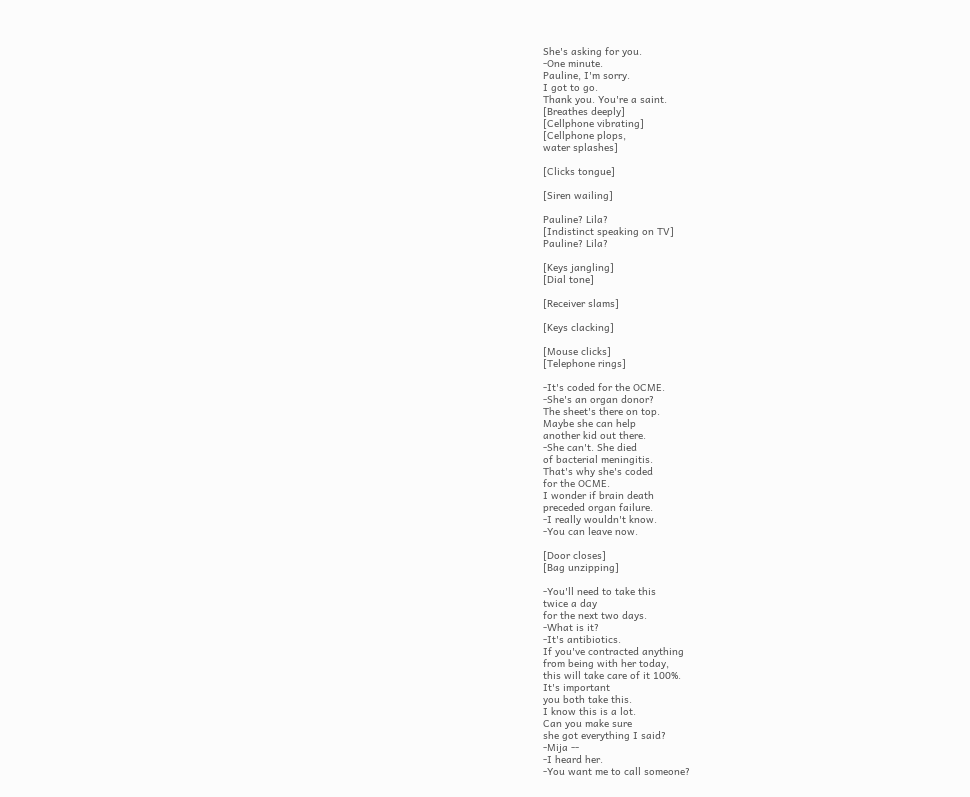She's asking for you.
-One minute.
Pauline, I'm sorry.
I got to go.
Thank you. You're a saint.
[Breathes deeply]
[Cellphone vibrating]
[Cellphone plops,
water splashes]

[Clicks tongue]

[Siren wailing]

Pauline? Lila?
[Indistinct speaking on TV]
Pauline? Lila?

[Keys jangling]
[Dial tone]

[Receiver slams]

[Keys clacking]

[Mouse clicks]
[Telephone rings]

-It's coded for the OCME.
-She's an organ donor?
The sheet's there on top.
Maybe she can help
another kid out there.
-She can't. She died
of bacterial meningitis.
That's why she's coded
for the OCME.
I wonder if brain death
preceded organ failure.
-I really wouldn't know.
-You can leave now.

[Door closes]
[Bag unzipping]

-You'll need to take this
twice a day
for the next two days.
-What is it?
-It's antibiotics.
If you've contracted anything
from being with her today,
this will take care of it 100%.
It's important
you both take this.
I know this is a lot.
Can you make sure
she got everything I said?
-Mija --
-I heard her.
-You want me to call someone?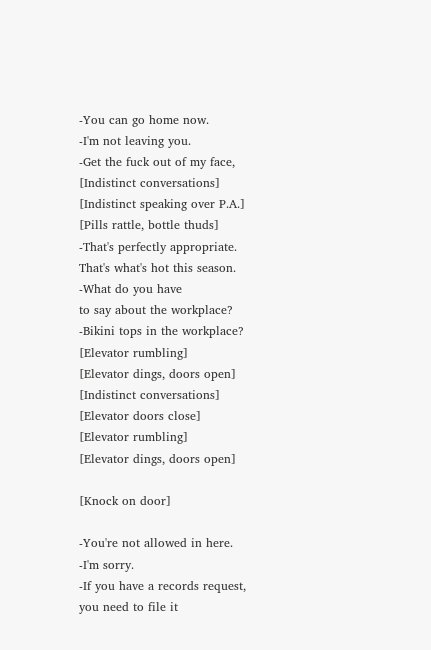-You can go home now.
-I'm not leaving you.
-Get the fuck out of my face,
[Indistinct conversations]
[Indistinct speaking over P.A.]
[Pills rattle, bottle thuds]
-That's perfectly appropriate.
That's what's hot this season.
-What do you have
to say about the workplace?
-Bikini tops in the workplace?
[Elevator rumbling]
[Elevator dings, doors open]
[Indistinct conversations]
[Elevator doors close]
[Elevator rumbling]
[Elevator dings, doors open]

[Knock on door]

-You're not allowed in here.
-I'm sorry.
-If you have a records request,
you need to file it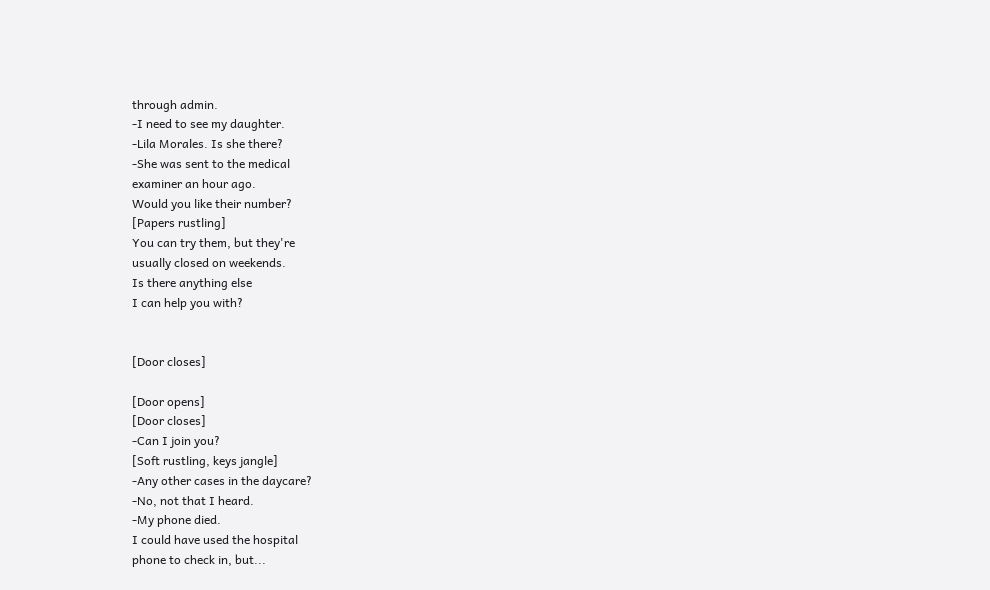through admin.
-I need to see my daughter.
-Lila Morales. Is she there?
-She was sent to the medical
examiner an hour ago.
Would you like their number?
[Papers rustling]
You can try them, but they're
usually closed on weekends.
Is there anything else
I can help you with?


[Door closes]

[Door opens]
[Door closes]
-Can I join you?
[Soft rustling, keys jangle]
-Any other cases in the daycare?
-No, not that I heard.
-My phone died.
I could have used the hospital
phone to check in, but...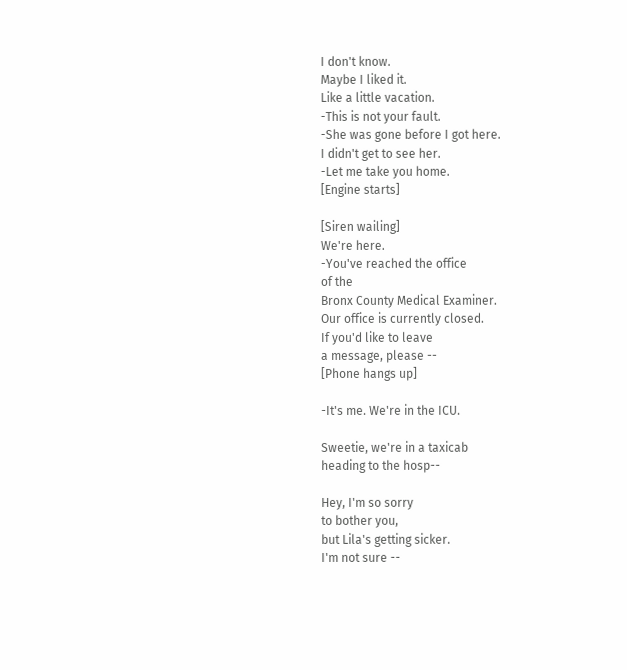I don't know.
Maybe I liked it.
Like a little vacation.
-This is not your fault.
-She was gone before I got here.
I didn't get to see her.
-Let me take you home.
[Engine starts]

[Siren wailing]
We're here.
-You've reached the office
of the
Bronx County Medical Examiner.
Our office is currently closed.
If you'd like to leave
a message, please --
[Phone hangs up]

-It's me. We're in the ICU.

Sweetie, we're in a taxicab
heading to the hosp--

Hey, I'm so sorry
to bother you,
but Lila's getting sicker.
I'm not sure --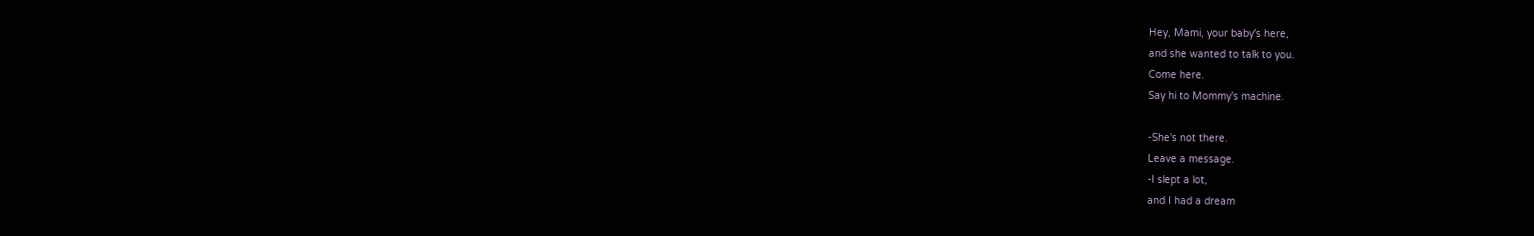Hey, Mami, your baby's here,
and she wanted to talk to you.
Come here.
Say hi to Mommy's machine.

-She's not there.
Leave a message.
-I slept a lot,
and I had a dream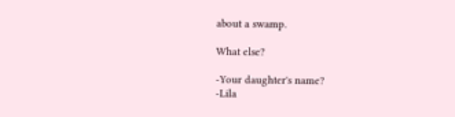about a swamp.

What else?

-Your daughter's name?
-Lila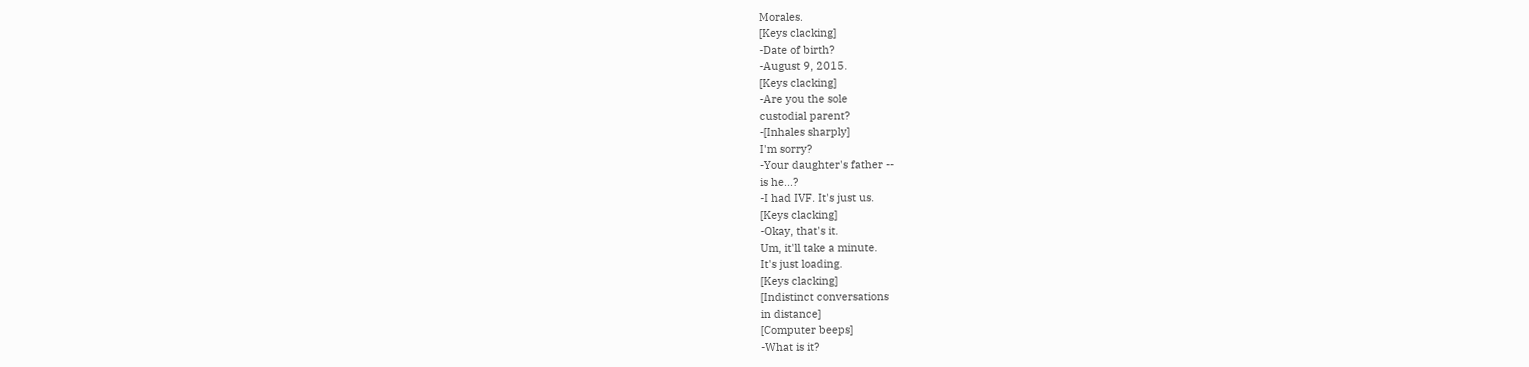Morales.
[Keys clacking]
-Date of birth?
-August 9, 2015.
[Keys clacking]
-Are you the sole
custodial parent?
-[Inhales sharply]
I'm sorry?
-Your daughter's father --
is he...?
-I had IVF. It's just us.
[Keys clacking]
-Okay, that's it.
Um, it'll take a minute.
It's just loading.
[Keys clacking]
[Indistinct conversations
in distance]
[Computer beeps]
-What is it?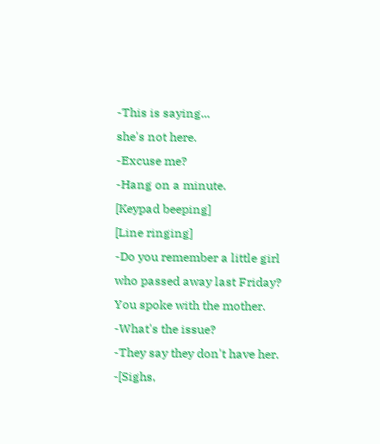-This is saying...
she's not here.
-Excuse me?
-Hang on a minute.
[Keypad beeping]
[Line ringing]
-Do you remember a little girl
who passed away last Friday?
You spoke with the mother.
-What's the issue?
-They say they don't have her.
-[Sighs,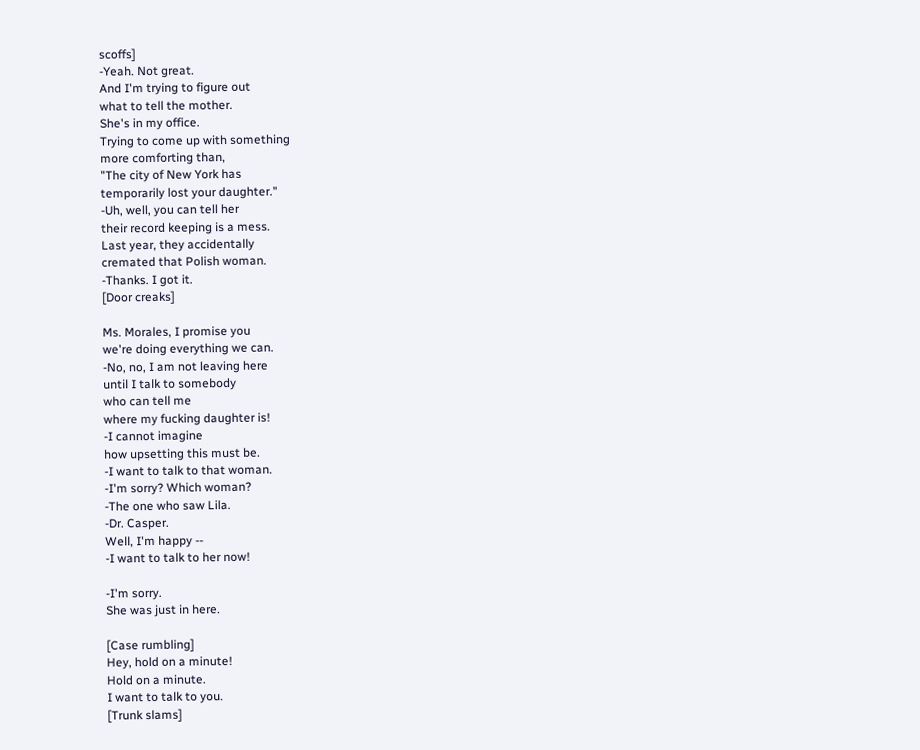scoffs]
-Yeah. Not great.
And I'm trying to figure out
what to tell the mother.
She's in my office.
Trying to come up with something
more comforting than,
"The city of New York has
temporarily lost your daughter."
-Uh, well, you can tell her
their record keeping is a mess.
Last year, they accidentally
cremated that Polish woman.
-Thanks. I got it.
[Door creaks]

Ms. Morales, I promise you
we're doing everything we can.
-No, no, I am not leaving here
until I talk to somebody
who can tell me
where my fucking daughter is!
-I cannot imagine
how upsetting this must be.
-I want to talk to that woman.
-I'm sorry? Which woman?
-The one who saw Lila.
-Dr. Casper.
Well, I'm happy --
-I want to talk to her now!

-I'm sorry.
She was just in here.

[Case rumbling]
Hey, hold on a minute!
Hold on a minute.
I want to talk to you.
[Trunk slams]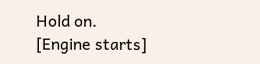Hold on.
[Engine starts]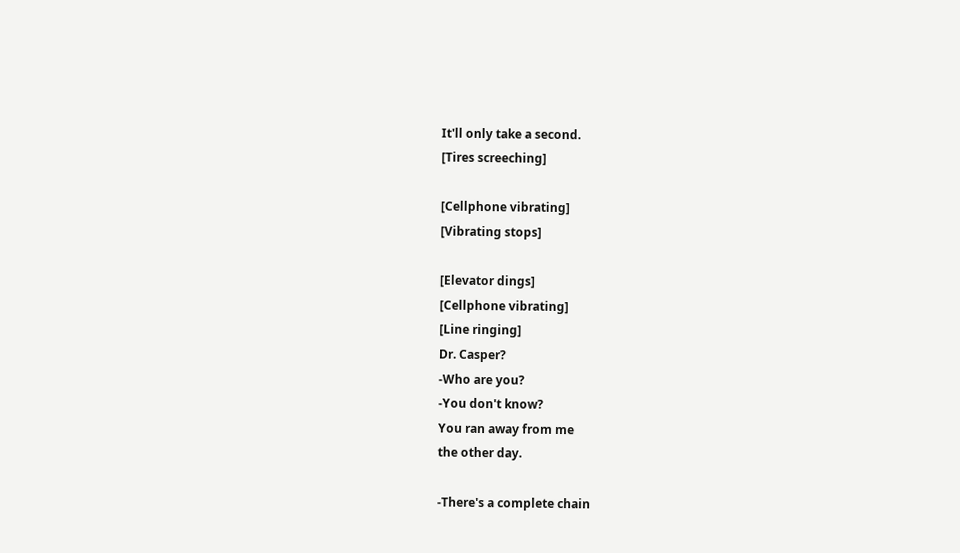It'll only take a second.
[Tires screeching]

[Cellphone vibrating]
[Vibrating stops]

[Elevator dings]
[Cellphone vibrating]
[Line ringing]
Dr. Casper?
-Who are you?
-You don't know?
You ran away from me
the other day.

-There's a complete chain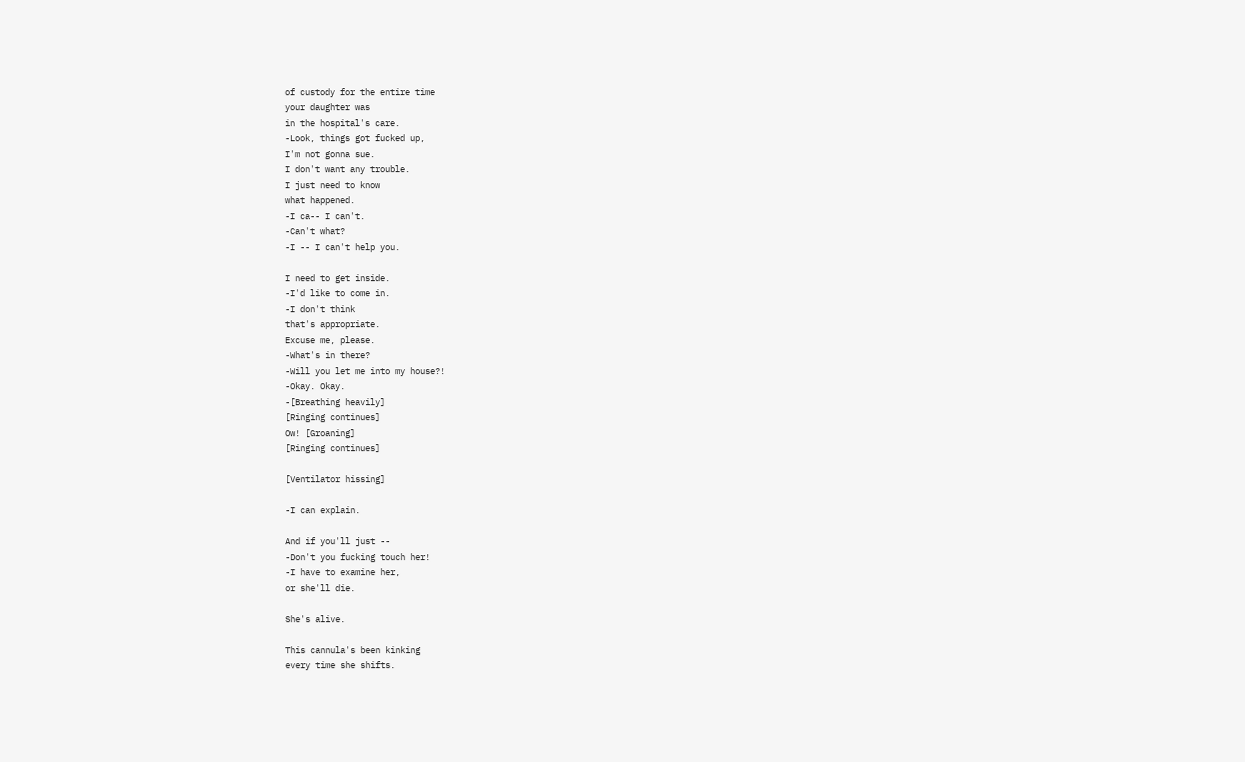of custody for the entire time
your daughter was
in the hospital's care.
-Look, things got fucked up,
I'm not gonna sue.
I don't want any trouble.
I just need to know
what happened.
-I ca-- I can't.
-Can't what?
-I -- I can't help you.

I need to get inside.
-I'd like to come in.
-I don't think
that's appropriate.
Excuse me, please.
-What's in there?
-Will you let me into my house?!
-Okay. Okay.
-[Breathing heavily]
[Ringing continues]
Ow! [Groaning]
[Ringing continues]

[Ventilator hissing]

-I can explain.

And if you'll just --
-Don't you fucking touch her!
-I have to examine her,
or she'll die.

She's alive.

This cannula's been kinking
every time she shifts.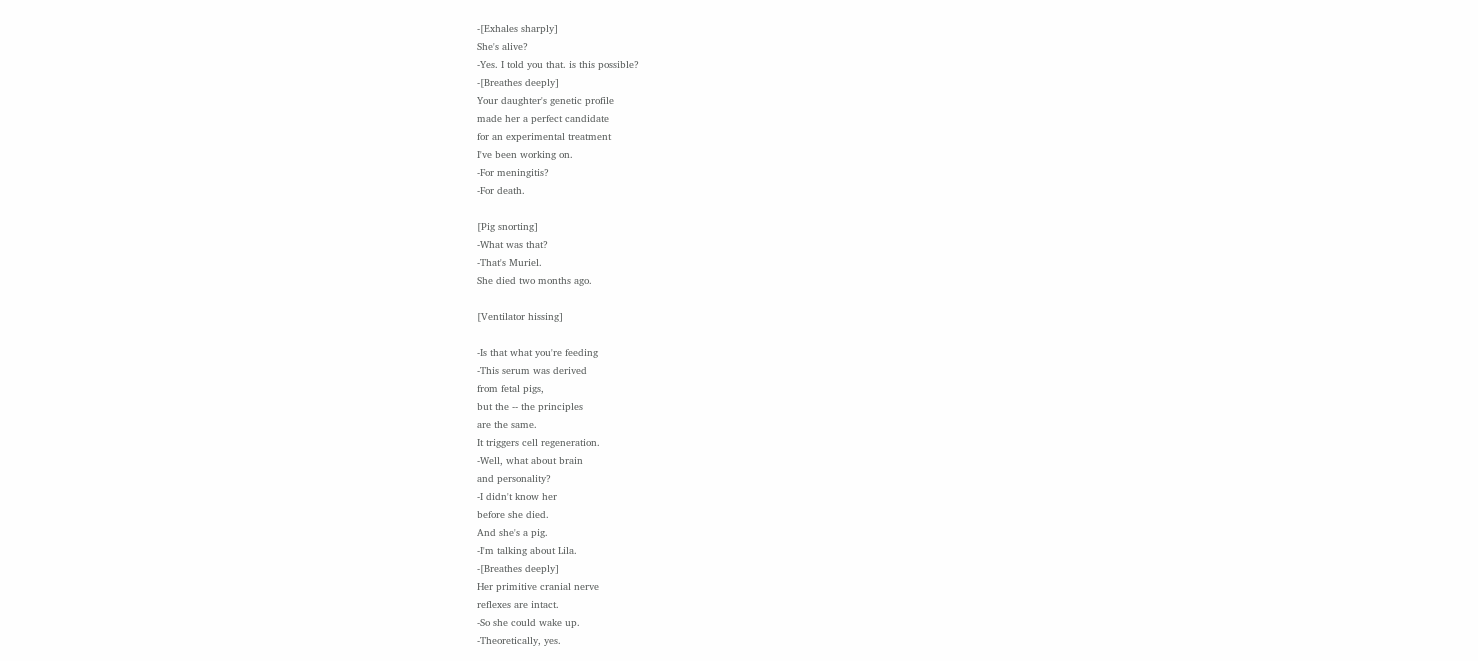-[Exhales sharply]
She's alive?
-Yes. I told you that. is this possible?
-[Breathes deeply]
Your daughter's genetic profile
made her a perfect candidate
for an experimental treatment
I've been working on.
-For meningitis?
-For death.

[Pig snorting]
-What was that?
-That's Muriel.
She died two months ago.

[Ventilator hissing]

-Is that what you're feeding
-This serum was derived
from fetal pigs,
but the -- the principles
are the same.
It triggers cell regeneration.
-Well, what about brain
and personality?
-I didn't know her
before she died.
And she's a pig.
-I'm talking about Lila.
-[Breathes deeply]
Her primitive cranial nerve
reflexes are intact.
-So she could wake up.
-Theoretically, yes.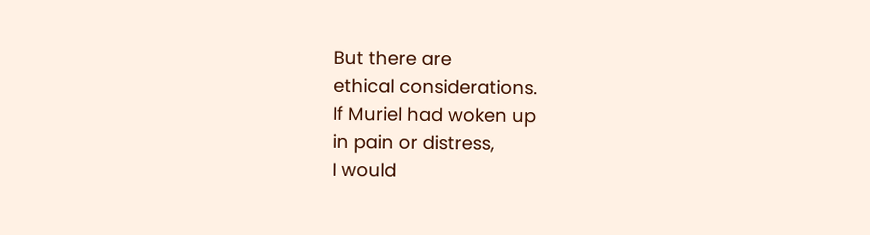But there are
ethical considerations.
If Muriel had woken up
in pain or distress,
I would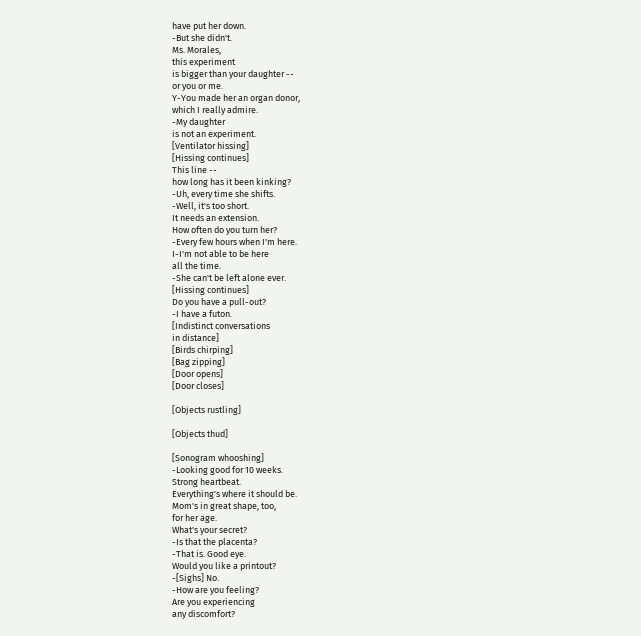have put her down.
-But she didn't.
Ms. Morales,
this experiment
is bigger than your daughter --
or you or me.
Y-You made her an organ donor,
which I really admire.
-My daughter
is not an experiment.
[Ventilator hissing]
[Hissing continues]
This line --
how long has it been kinking?
-Uh, every time she shifts.
-Well, it's too short.
It needs an extension.
How often do you turn her?
-Every few hours when I'm here.
I-I'm not able to be here
all the time.
-She can't be left alone ever.
[Hissing continues]
Do you have a pull-out?
-I have a futon.
[Indistinct conversations
in distance]
[Birds chirping]
[Bag zipping]
[Door opens]
[Door closes]

[Objects rustling]

[Objects thud]

[Sonogram whooshing]
-Looking good for 10 weeks.
Strong heartbeat.
Everything's where it should be.
Mom's in great shape, too,
for her age.
What's your secret?
-Is that the placenta?
-That is. Good eye.
Would you like a printout?
-[Sighs] No.
-How are you feeling?
Are you experiencing
any discomfort?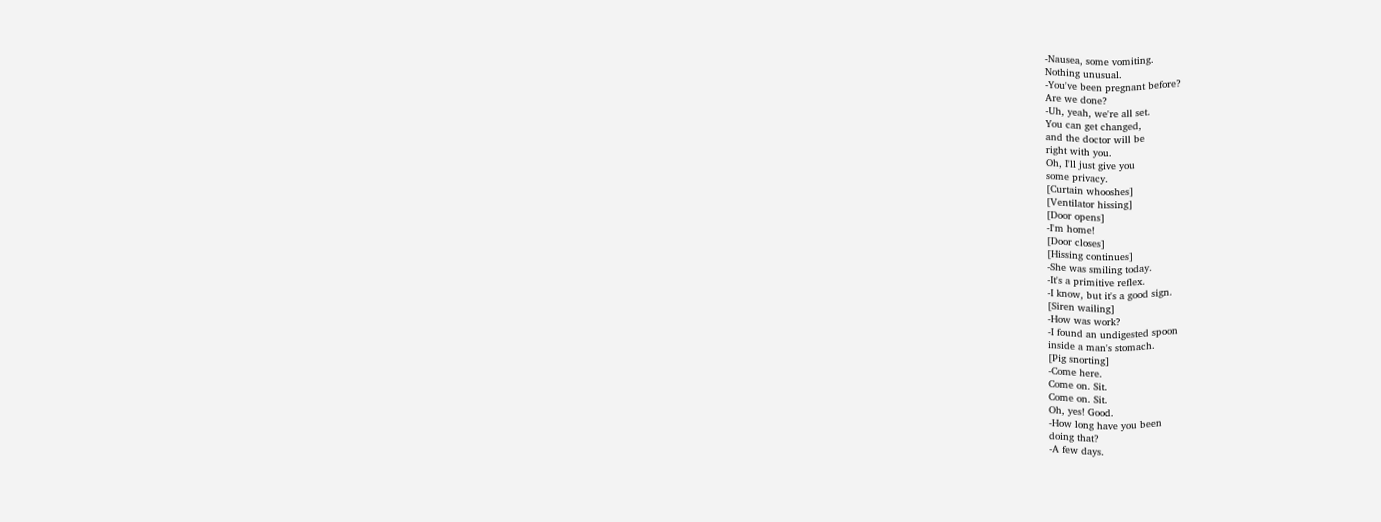-Nausea, some vomiting.
Nothing unusual.
-You've been pregnant before?
Are we done?
-Uh, yeah, we're all set.
You can get changed,
and the doctor will be
right with you.
Oh, I'll just give you
some privacy.
[Curtain whooshes]
[Ventilator hissing]
[Door opens]
-I'm home!
[Door closes]
[Hissing continues]
-She was smiling today.
-It's a primitive reflex.
-I know, but it's a good sign.
[Siren wailing]
-How was work?
-I found an undigested spoon
inside a man's stomach.
[Pig snorting]
-Come here.
Come on. Sit.
Come on. Sit.
Oh, yes! Good.
-How long have you been
doing that?
-A few days.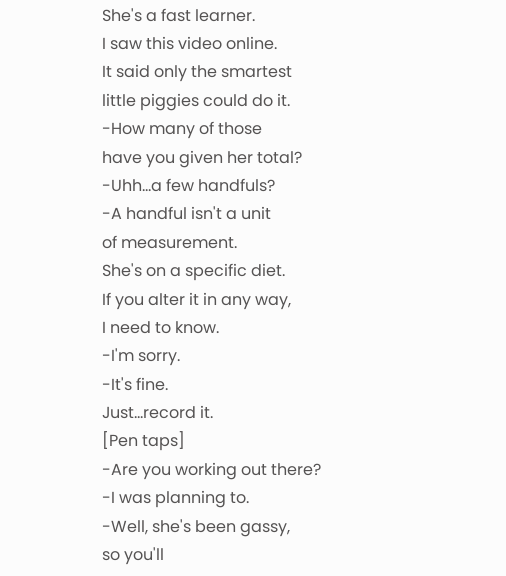She's a fast learner.
I saw this video online.
It said only the smartest
little piggies could do it.
-How many of those
have you given her total?
-Uhh...a few handfuls?
-A handful isn't a unit
of measurement.
She's on a specific diet.
If you alter it in any way,
I need to know.
-I'm sorry.
-It's fine.
Just...record it.
[Pen taps]
-Are you working out there?
-I was planning to.
-Well, she's been gassy,
so you'll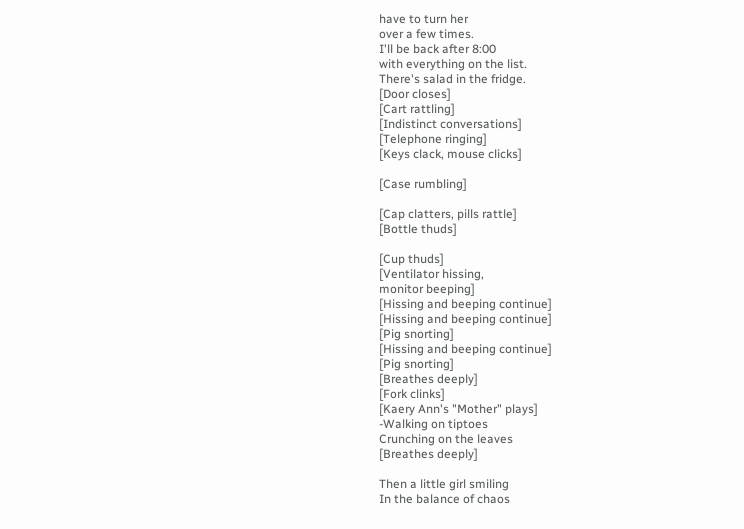have to turn her
over a few times.
I'll be back after 8:00
with everything on the list.
There's salad in the fridge.
[Door closes]
[Cart rattling]
[Indistinct conversations]
[Telephone ringing]
[Keys clack, mouse clicks]

[Case rumbling]

[Cap clatters, pills rattle]
[Bottle thuds]

[Cup thuds]
[Ventilator hissing,
monitor beeping]
[Hissing and beeping continue]
[Hissing and beeping continue]
[Pig snorting]
[Hissing and beeping continue]
[Pig snorting]
[Breathes deeply]
[Fork clinks]
[Kaery Ann's "Mother" plays]
-Walking on tiptoes
Crunching on the leaves
[Breathes deeply]

Then a little girl smiling
In the balance of chaos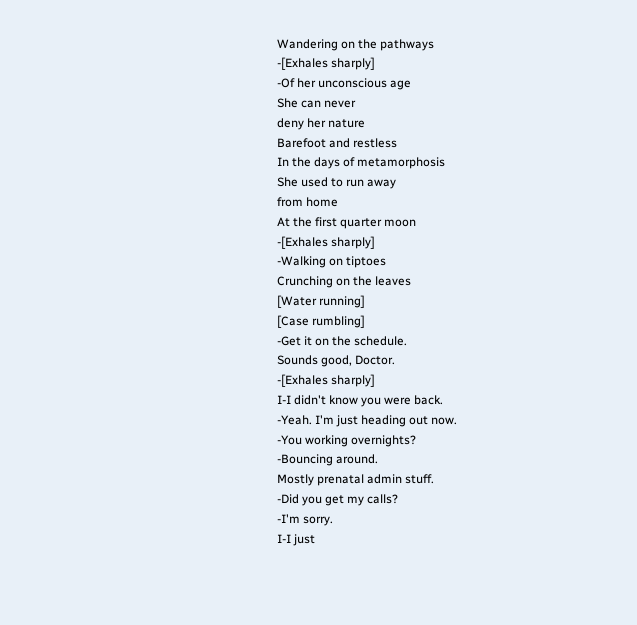Wandering on the pathways
-[Exhales sharply]
-Of her unconscious age
She can never
deny her nature
Barefoot and restless
In the days of metamorphosis
She used to run away
from home
At the first quarter moon
-[Exhales sharply]
-Walking on tiptoes
Crunching on the leaves
[Water running]
[Case rumbling]
-Get it on the schedule.
Sounds good, Doctor.
-[Exhales sharply]
I-I didn't know you were back.
-Yeah. I'm just heading out now.
-You working overnights?
-Bouncing around.
Mostly prenatal admin stuff.
-Did you get my calls?
-I'm sorry.
I-I just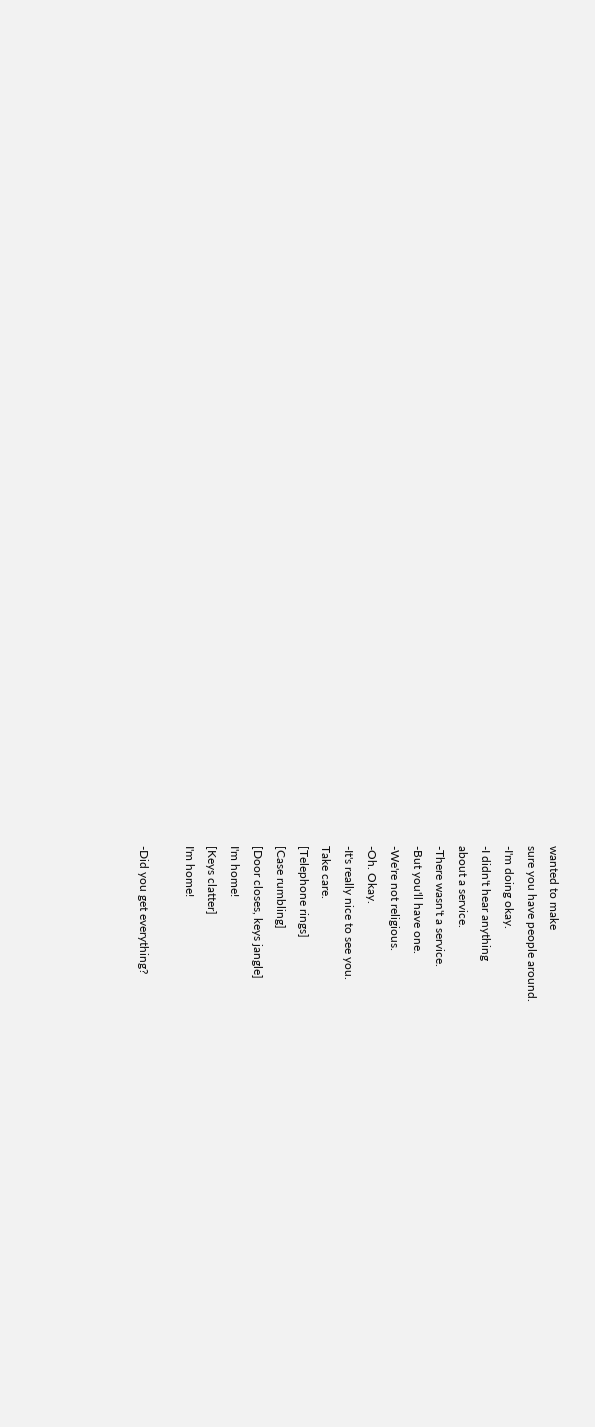wanted to make
sure you have people around.
-I'm doing okay.
-I didn't hear anything
about a service.
-There wasn't a service.
-But you'll have one.
-We're not religious.
-Oh. Okay.
-It's really nice to see you.
Take care.
[Telephone rings]
[Case rumbling]
[Door closes, keys jangle]
I'm home!
[Keys clatter]
I'm home!

-Did you get everything?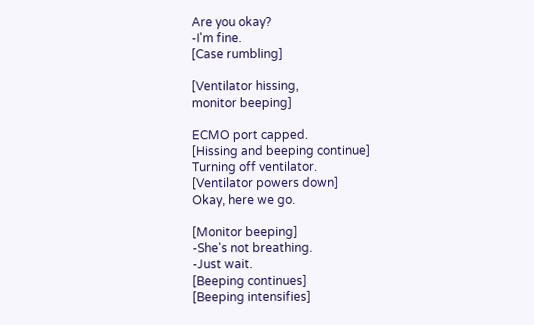Are you okay?
-I'm fine.
[Case rumbling]

[Ventilator hissing,
monitor beeping]

ECMO port capped.
[Hissing and beeping continue]
Turning off ventilator.
[Ventilator powers down]
Okay, here we go.

[Monitor beeping]
-She's not breathing.
-Just wait.
[Beeping continues]
[Beeping intensifies]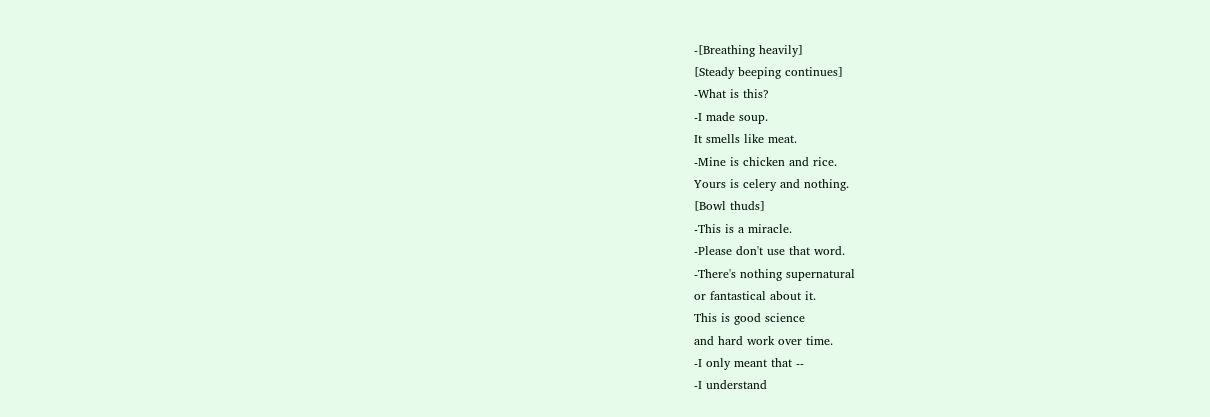-[Breathing heavily]
[Steady beeping continues]
-What is this?
-I made soup.
It smells like meat.
-Mine is chicken and rice.
Yours is celery and nothing.
[Bowl thuds]
-This is a miracle.
-Please don't use that word.
-There's nothing supernatural
or fantastical about it.
This is good science
and hard work over time.
-I only meant that --
-I understand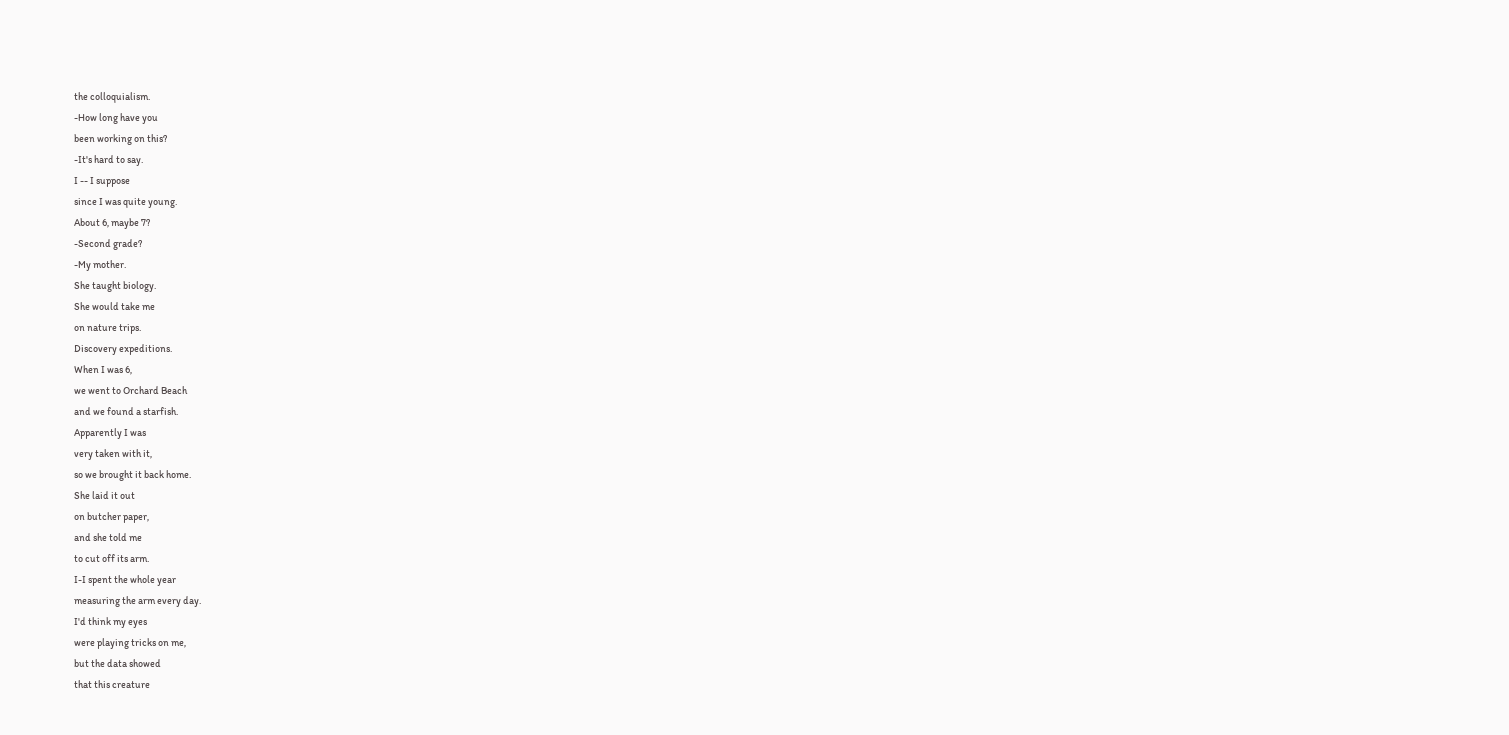the colloquialism.
-How long have you
been working on this?
-It's hard to say.
I -- I suppose
since I was quite young.
About 6, maybe 7?
-Second grade?
-My mother.
She taught biology.
She would take me
on nature trips.
Discovery expeditions.
When I was 6,
we went to Orchard Beach
and we found a starfish.
Apparently I was
very taken with it,
so we brought it back home.
She laid it out
on butcher paper,
and she told me
to cut off its arm.
I-I spent the whole year
measuring the arm every day.
I'd think my eyes
were playing tricks on me,
but the data showed
that this creature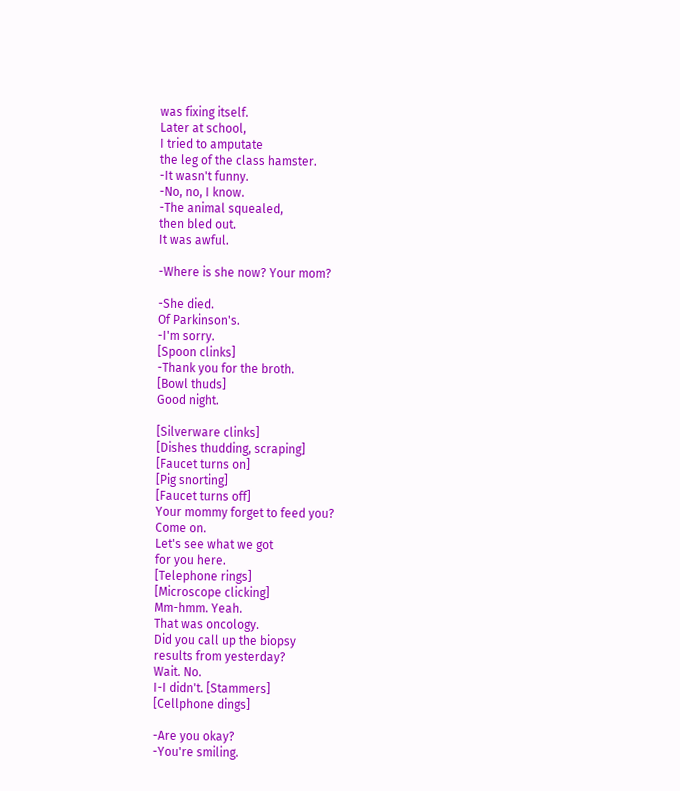was fixing itself.
Later at school,
I tried to amputate
the leg of the class hamster.
-It wasn't funny.
-No, no, I know.
-The animal squealed,
then bled out.
It was awful.

-Where is she now? Your mom?

-She died.
Of Parkinson's.
-I'm sorry.
[Spoon clinks]
-Thank you for the broth.
[Bowl thuds]
Good night.

[Silverware clinks]
[Dishes thudding, scraping]
[Faucet turns on]
[Pig snorting]
[Faucet turns off]
Your mommy forget to feed you?
Come on.
Let's see what we got
for you here.
[Telephone rings]
[Microscope clicking]
Mm-hmm. Yeah.
That was oncology.
Did you call up the biopsy
results from yesterday?
Wait. No.
I-I didn't. [Stammers]
[Cellphone dings]

-Are you okay?
-You're smiling.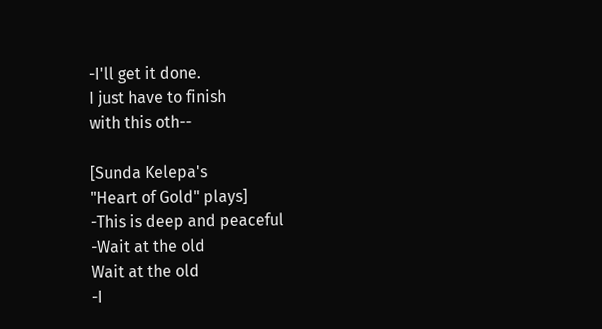-I'll get it done.
I just have to finish
with this oth--

[Sunda Kelepa's
"Heart of Gold" plays]
-This is deep and peaceful
-Wait at the old
Wait at the old
-I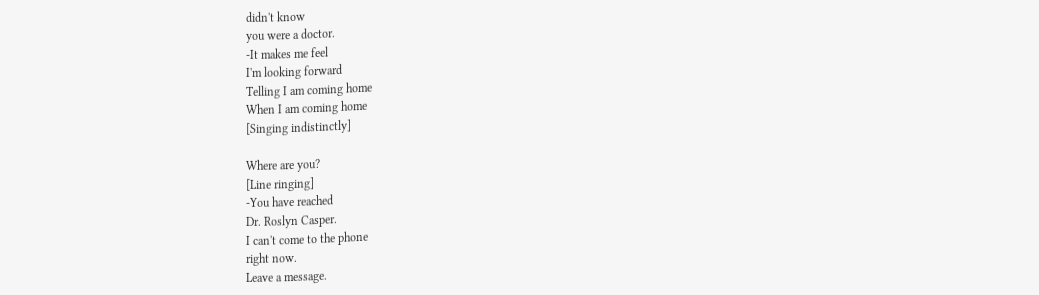didn't know
you were a doctor.
-It makes me feel
I'm looking forward
Telling I am coming home
When I am coming home
[Singing indistinctly]

Where are you?
[Line ringing]
-You have reached
Dr. Roslyn Casper.
I can't come to the phone
right now.
Leave a message.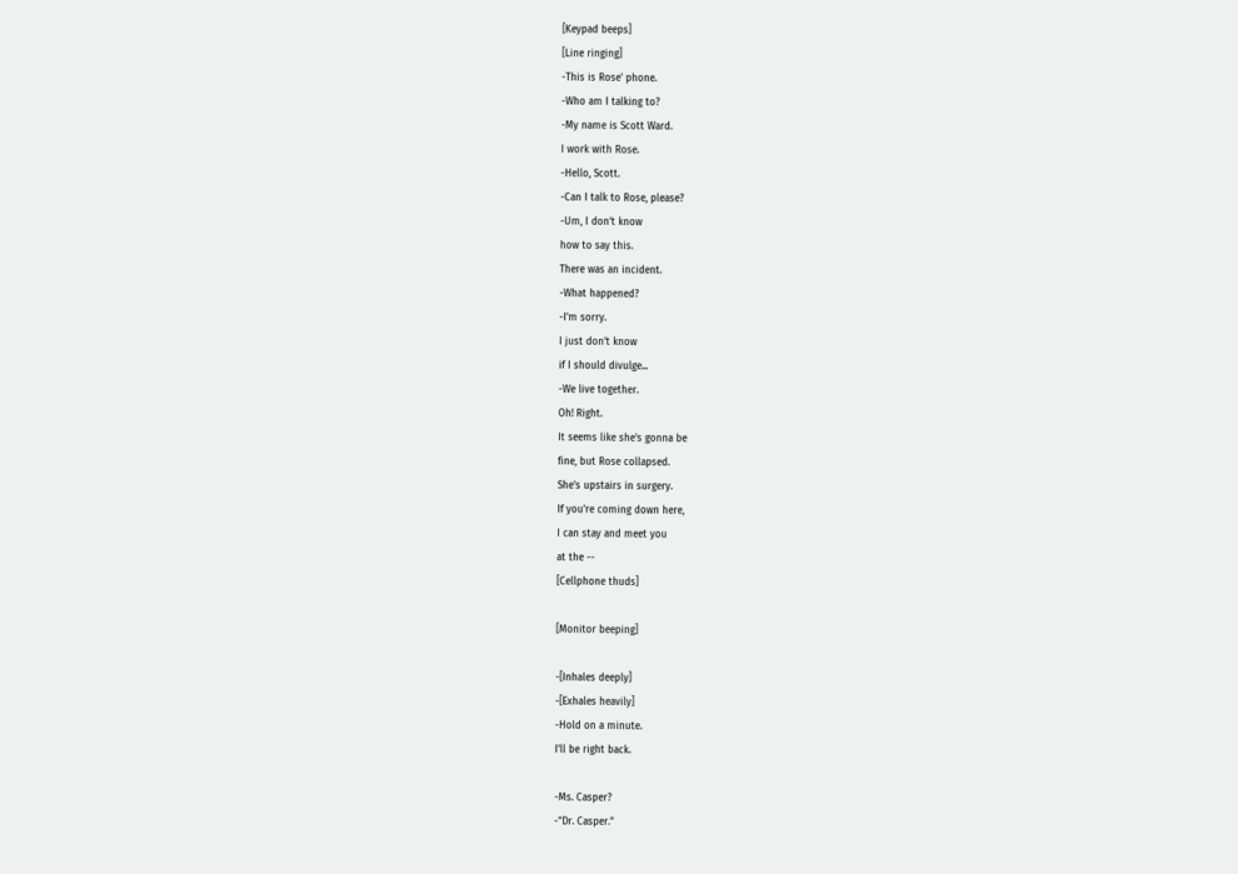[Keypad beeps]
[Line ringing]
-This is Rose' phone.
-Who am I talking to?
-My name is Scott Ward.
I work with Rose.
-Hello, Scott.
-Can I talk to Rose, please?
-Um, I don't know
how to say this.
There was an incident.
-What happened?
-I'm sorry.
I just don't know
if I should divulge...
-We live together.
Oh! Right.
It seems like she's gonna be
fine, but Rose collapsed.
She's upstairs in surgery.
If you're coming down here,
I can stay and meet you
at the --
[Cellphone thuds]

[Monitor beeping]

-[Inhales deeply]
-[Exhales heavily]
-Hold on a minute.
I'll be right back.

-Ms. Casper?
-"Dr. Casper."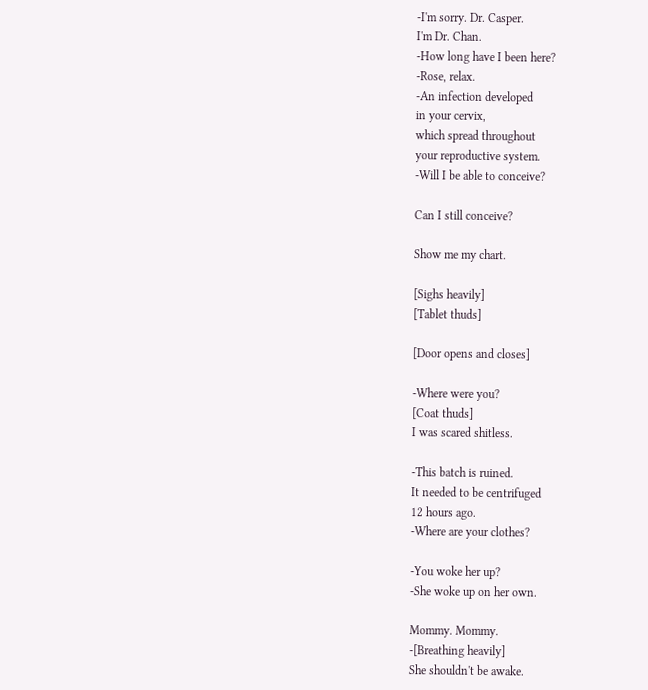-I'm sorry. Dr. Casper.
I'm Dr. Chan.
-How long have I been here?
-Rose, relax.
-An infection developed
in your cervix,
which spread throughout
your reproductive system.
-Will I be able to conceive?

Can I still conceive?

Show me my chart.

[Sighs heavily]
[Tablet thuds]

[Door opens and closes]

-Where were you?
[Coat thuds]
I was scared shitless.

-This batch is ruined.
It needed to be centrifuged
12 hours ago.
-Where are your clothes?

-You woke her up?
-She woke up on her own.

Mommy. Mommy.
-[Breathing heavily]
She shouldn't be awake.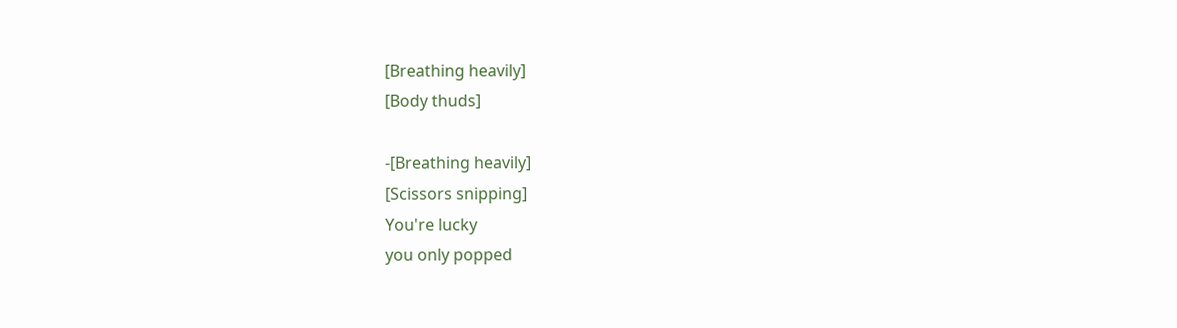[Breathing heavily]
[Body thuds]

-[Breathing heavily]
[Scissors snipping]
You're lucky
you only popped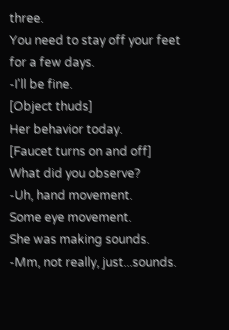three.
You need to stay off your feet
for a few days.
-I'll be fine.
[Object thuds]
Her behavior today.
[Faucet turns on and off]
What did you observe?
-Uh, hand movement.
Some eye movement.
She was making sounds.
-Mm, not really, just...sounds.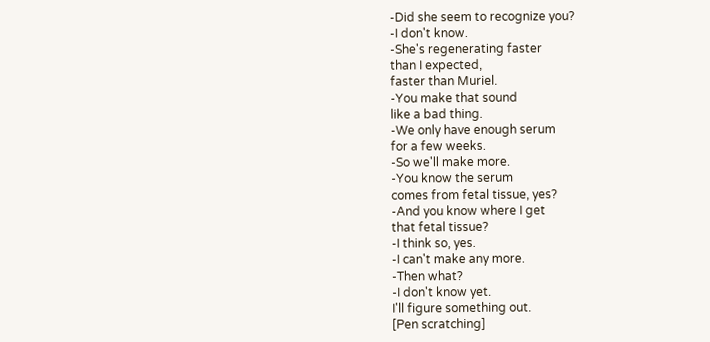-Did she seem to recognize you?
-I don't know.
-She's regenerating faster
than I expected,
faster than Muriel.
-You make that sound
like a bad thing.
-We only have enough serum
for a few weeks.
-So we'll make more.
-You know the serum
comes from fetal tissue, yes?
-And you know where I get
that fetal tissue?
-I think so, yes.
-I can't make any more.
-Then what?
-I don't know yet.
I'll figure something out.
[Pen scratching]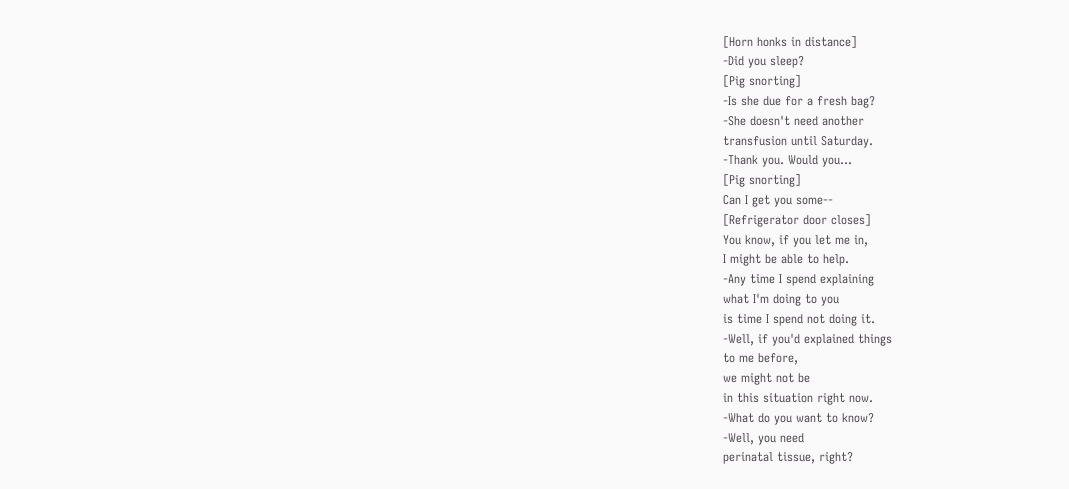[Horn honks in distance]
-Did you sleep?
[Pig snorting]
-Is she due for a fresh bag?
-She doesn't need another
transfusion until Saturday.
-Thank you. Would you...
[Pig snorting]
Can I get you some--
[Refrigerator door closes]
You know, if you let me in,
I might be able to help.
-Any time I spend explaining
what I'm doing to you
is time I spend not doing it.
-Well, if you'd explained things
to me before,
we might not be
in this situation right now.
-What do you want to know?
-Well, you need
perinatal tissue, right?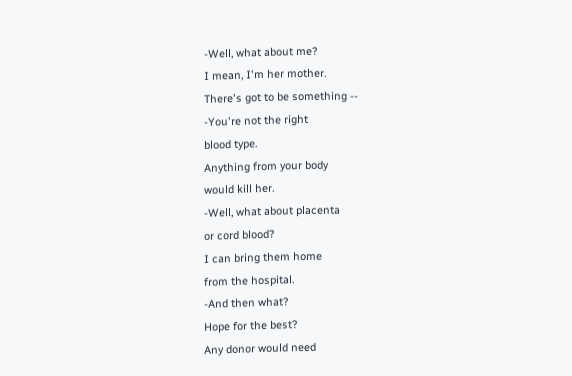-Well, what about me?
I mean, I'm her mother.
There's got to be something --
-You're not the right
blood type.
Anything from your body
would kill her.
-Well, what about placenta
or cord blood?
I can bring them home
from the hospital.
-And then what?
Hope for the best?
Any donor would need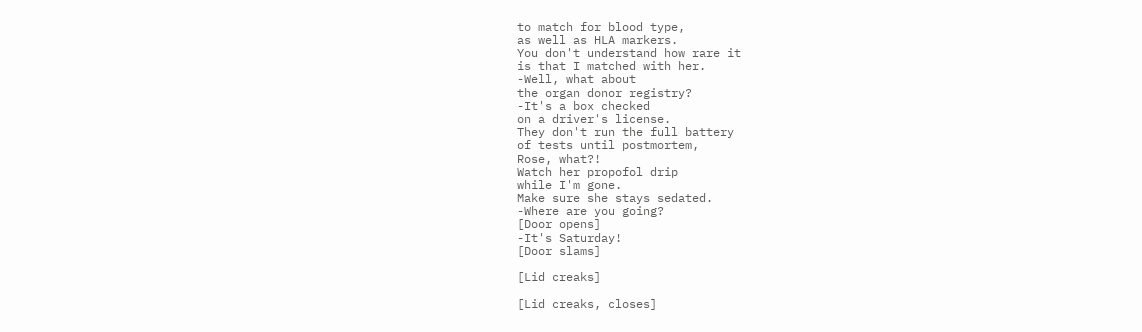to match for blood type,
as well as HLA markers.
You don't understand how rare it
is that I matched with her.
-Well, what about
the organ donor registry?
-It's a box checked
on a driver's license.
They don't run the full battery
of tests until postmortem,
Rose, what?!
Watch her propofol drip
while I'm gone.
Make sure she stays sedated.
-Where are you going?
[Door opens]
-It's Saturday!
[Door slams]

[Lid creaks]

[Lid creaks, closes]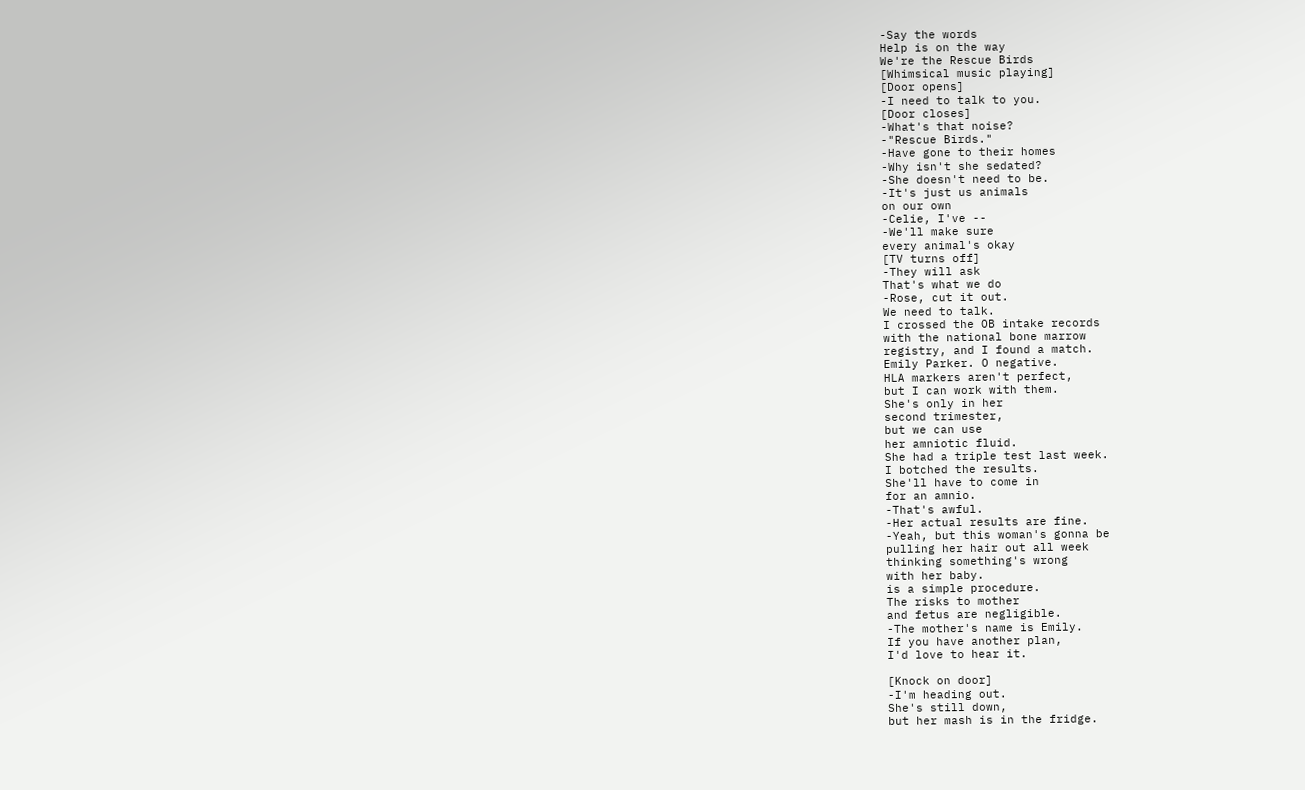-Say the words
Help is on the way
We're the Rescue Birds
[Whimsical music playing]
[Door opens]
-I need to talk to you.
[Door closes]
-What's that noise?
-"Rescue Birds."
-Have gone to their homes
-Why isn't she sedated?
-She doesn't need to be.
-It's just us animals
on our own
-Celie, I've --
-We'll make sure
every animal's okay
[TV turns off]
-They will ask
That's what we do
-Rose, cut it out.
We need to talk.
I crossed the OB intake records
with the national bone marrow
registry, and I found a match.
Emily Parker. O negative.
HLA markers aren't perfect,
but I can work with them.
She's only in her
second trimester,
but we can use
her amniotic fluid.
She had a triple test last week.
I botched the results.
She'll have to come in
for an amnio.
-That's awful.
-Her actual results are fine.
-Yeah, but this woman's gonna be
pulling her hair out all week
thinking something's wrong
with her baby.
is a simple procedure.
The risks to mother
and fetus are negligible.
-The mother's name is Emily.
If you have another plan,
I'd love to hear it.

[Knock on door]
-I'm heading out.
She's still down,
but her mash is in the fridge.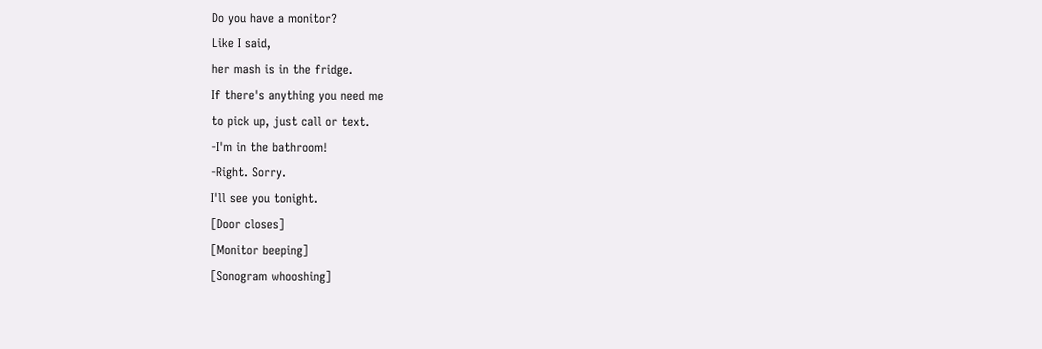Do you have a monitor?
Like I said,
her mash is in the fridge.
If there's anything you need me
to pick up, just call or text.
-I'm in the bathroom!
-Right. Sorry.
I'll see you tonight.
[Door closes]
[Monitor beeping]
[Sonogram whooshing]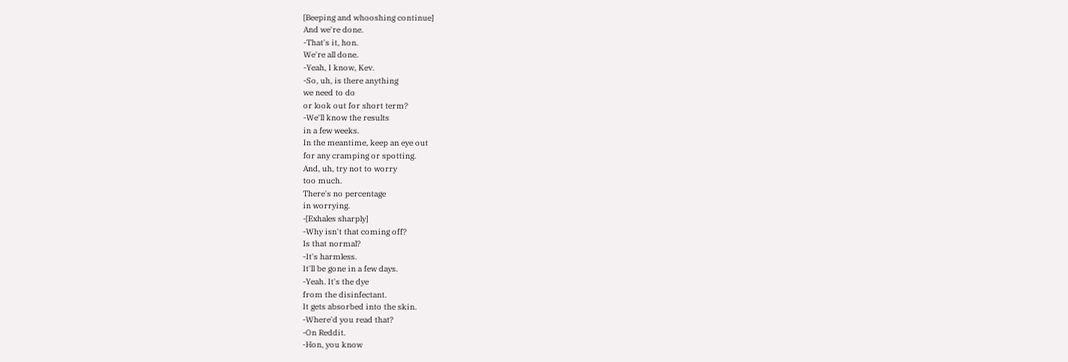[Beeping and whooshing continue]
And we're done.
-That's it, hon.
We're all done.
-Yeah, I know, Kev.
-So, uh, is there anything
we need to do
or look out for short term?
-We'll know the results
in a few weeks.
In the meantime, keep an eye out
for any cramping or spotting.
And, uh, try not to worry
too much.
There's no percentage
in worrying.
-[Exhales sharply]
-Why isn't that coming off?
Is that normal?
-It's harmless.
It'll be gone in a few days.
-Yeah. It's the dye
from the disinfectant.
It gets absorbed into the skin.
-Where'd you read that?
-On Reddit.
-Hon, you know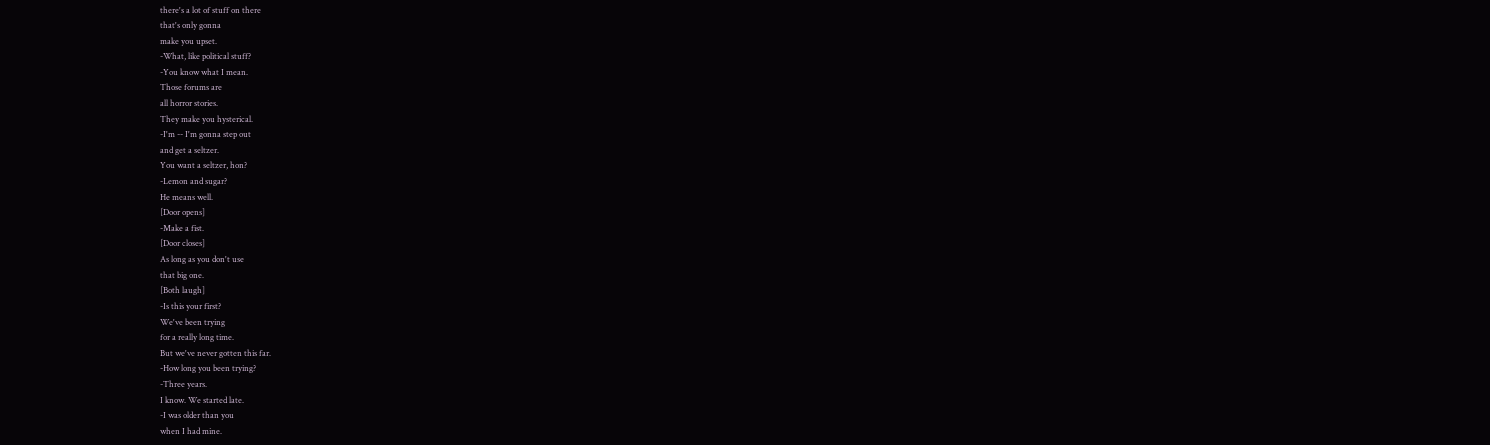there's a lot of stuff on there
that's only gonna
make you upset.
-What, like political stuff?
-You know what I mean.
Those forums are
all horror stories.
They make you hysterical.
-I'm -- I'm gonna step out
and get a seltzer.
You want a seltzer, hon?
-Lemon and sugar?
He means well.
[Door opens]
-Make a fist.
[Door closes]
As long as you don't use
that big one.
[Both laugh]
-Is this your first?
We've been trying
for a really long time.
But we've never gotten this far.
-How long you been trying?
-Three years.
I know. We started late.
-I was older than you
when I had mine.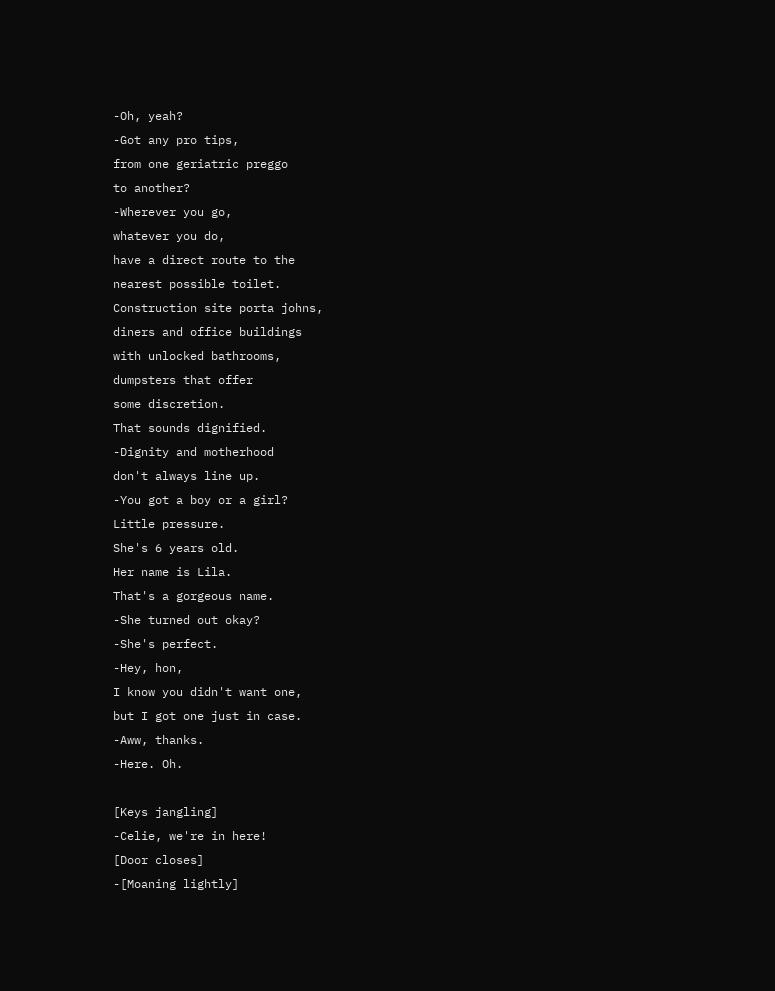-Oh, yeah?
-Got any pro tips,
from one geriatric preggo
to another?
-Wherever you go,
whatever you do,
have a direct route to the
nearest possible toilet.
Construction site porta johns,
diners and office buildings
with unlocked bathrooms,
dumpsters that offer
some discretion.
That sounds dignified.
-Dignity and motherhood
don't always line up.
-You got a boy or a girl?
Little pressure.
She's 6 years old.
Her name is Lila.
That's a gorgeous name.
-She turned out okay?
-She's perfect.
-Hey, hon,
I know you didn't want one,
but I got one just in case.
-Aww, thanks.
-Here. Oh.

[Keys jangling]
-Celie, we're in here!
[Door closes]
-[Moaning lightly]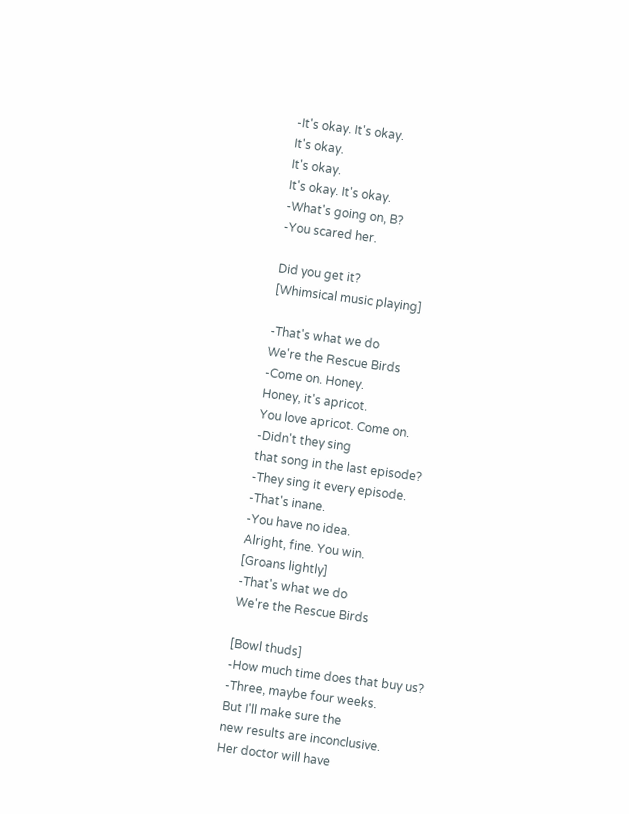-It's okay. It's okay.
It's okay.
It's okay.
It's okay. It's okay.
-What's going on, B?
-You scared her.

Did you get it?
[Whimsical music playing]

-That's what we do
We're the Rescue Birds
-Come on. Honey.
Honey, it's apricot.
You love apricot. Come on.
-Didn't they sing
that song in the last episode?
-They sing it every episode.
-That's inane.
-You have no idea.
Alright, fine. You win.
[Groans lightly]
-That's what we do
We're the Rescue Birds

[Bowl thuds]
-How much time does that buy us?
-Three, maybe four weeks.
But I'll make sure the
new results are inconclusive.
Her doctor will have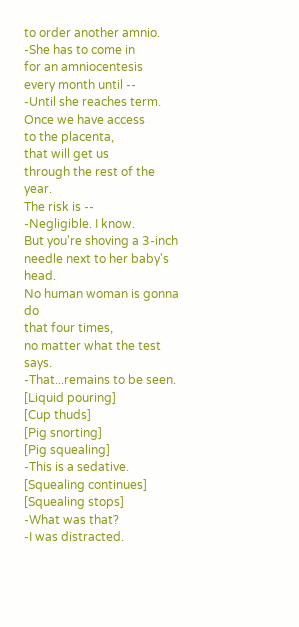to order another amnio.
-She has to come in
for an amniocentesis
every month until --
-Until she reaches term.
Once we have access
to the placenta,
that will get us
through the rest of the year.
The risk is --
-Negligible. I know.
But you're shoving a 3-inch
needle next to her baby's head.
No human woman is gonna do
that four times,
no matter what the test says.
-That...remains to be seen.
[Liquid pouring]
[Cup thuds]
[Pig snorting]
[Pig squealing]
-This is a sedative.
[Squealing continues]
[Squealing stops]
-What was that?
-I was distracted.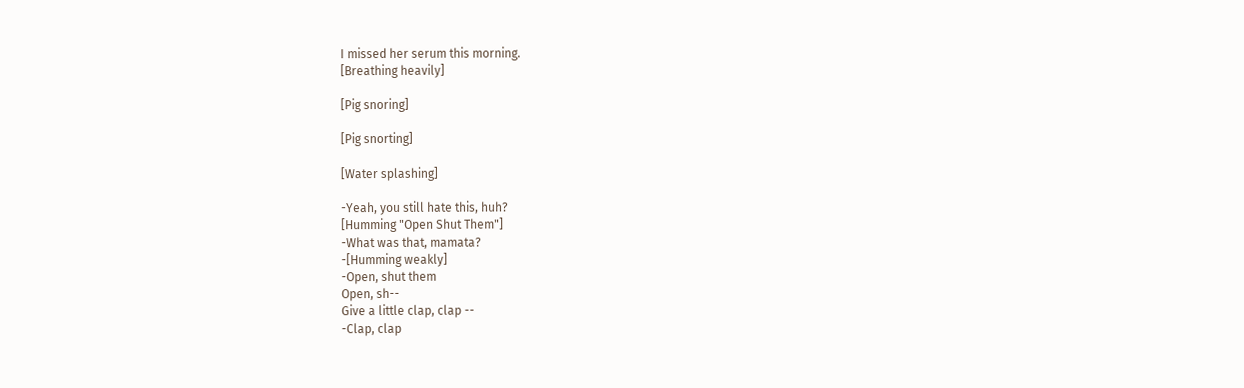I missed her serum this morning.
[Breathing heavily]

[Pig snoring]

[Pig snorting]

[Water splashing]

-Yeah, you still hate this, huh?
[Humming "Open Shut Them"]
-What was that, mamata?
-[Humming weakly]
-Open, shut them
Open, sh--
Give a little clap, clap --
-Clap, clap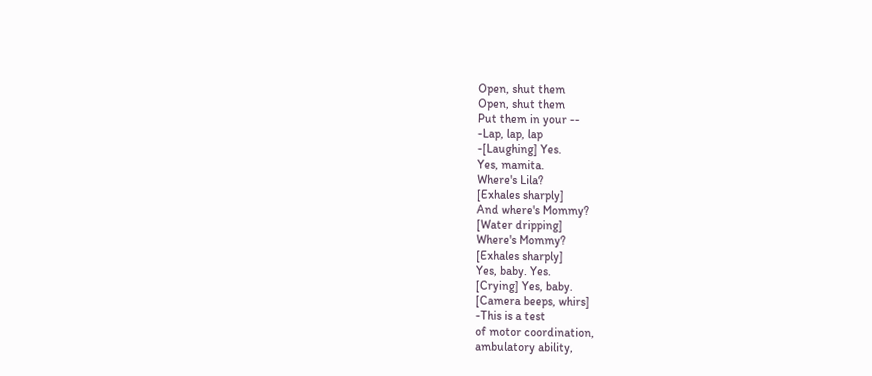Open, shut them
Open, shut them
Put them in your --
-Lap, lap, lap
-[Laughing] Yes.
Yes, mamita.
Where's Lila?
[Exhales sharply]
And where's Mommy?
[Water dripping]
Where's Mommy?
[Exhales sharply]
Yes, baby. Yes.
[Crying] Yes, baby.
[Camera beeps, whirs]
-This is a test
of motor coordination,
ambulatory ability,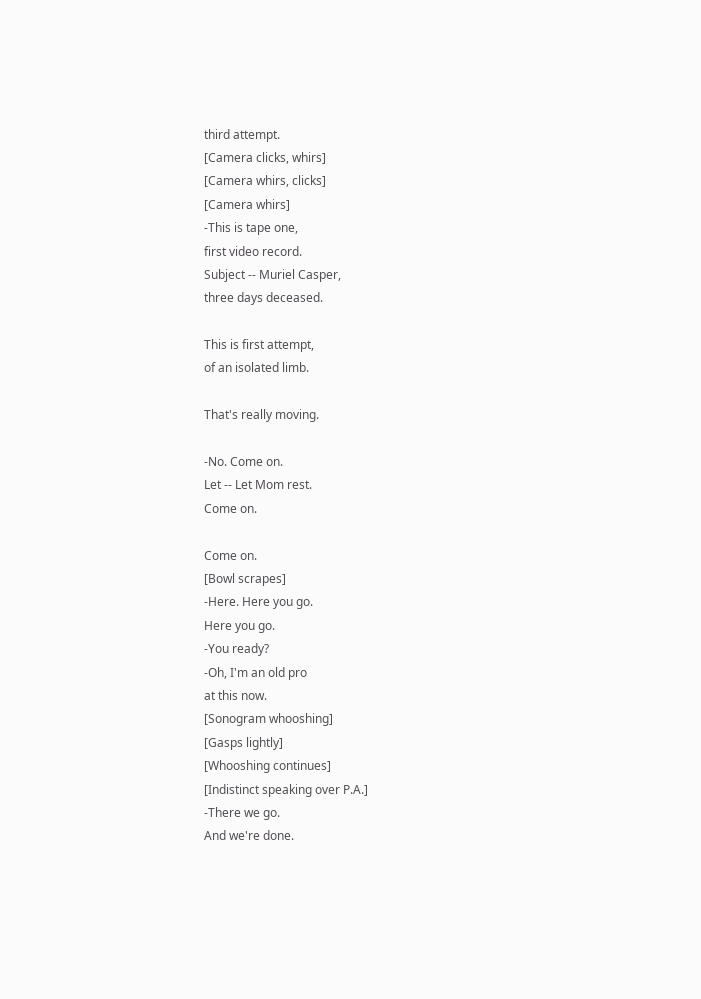third attempt.
[Camera clicks, whirs]
[Camera whirs, clicks]
[Camera whirs]
-This is tape one,
first video record.
Subject -- Muriel Casper,
three days deceased.

This is first attempt,
of an isolated limb.

That's really moving.

-No. Come on.
Let -- Let Mom rest.
Come on.

Come on.
[Bowl scrapes]
-Here. Here you go.
Here you go.
-You ready?
-Oh, I'm an old pro
at this now.
[Sonogram whooshing]
[Gasps lightly]
[Whooshing continues]
[Indistinct speaking over P.A.]
-There we go.
And we're done.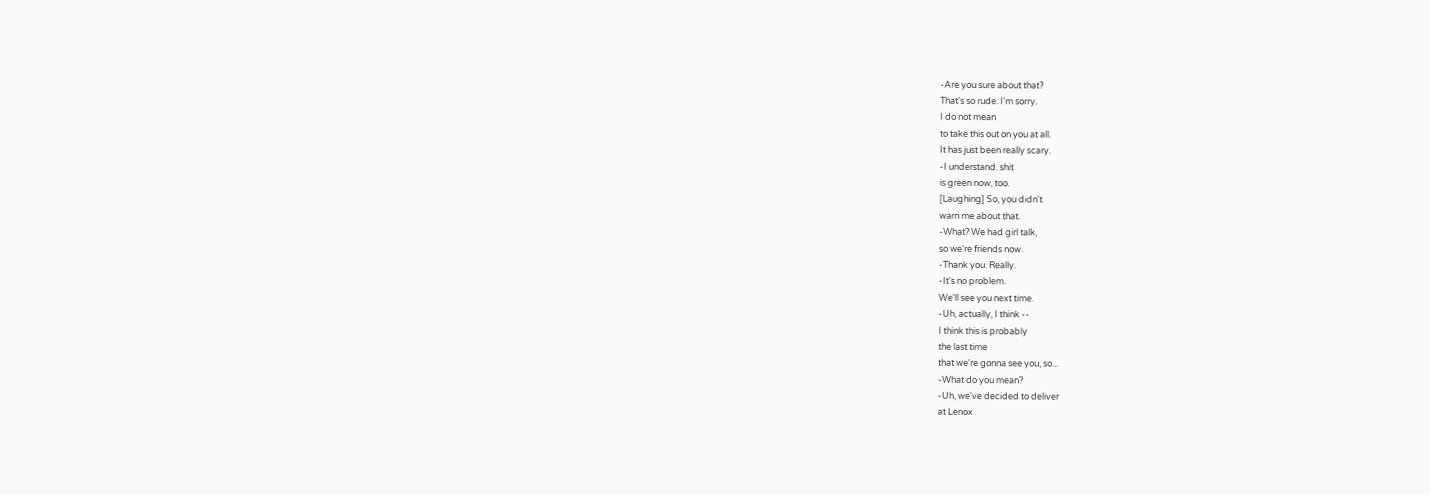-Are you sure about that?
That's so rude. I'm sorry.
I do not mean
to take this out on you at all.
It has just been really scary.
-I understand. shit
is green now, too.
[Laughing] So, you didn't
warn me about that.
-What? We had girl talk,
so we're friends now.
-Thank you. Really.
-It's no problem.
We'll see you next time.
-Uh, actually, I think --
I think this is probably
the last time
that we're gonna see you, so...
-What do you mean?
-Uh, we've decided to deliver
at Lenox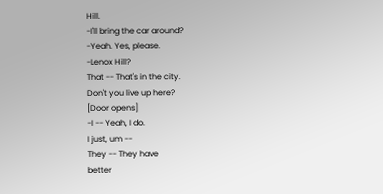Hill.
-I'll bring the car around?
-Yeah. Yes, please.
-Lenox Hill?
That -- That's in the city.
Don't you live up here?
[Door opens]
-I -- Yeah, I do.
I just, um --
They -- They have
better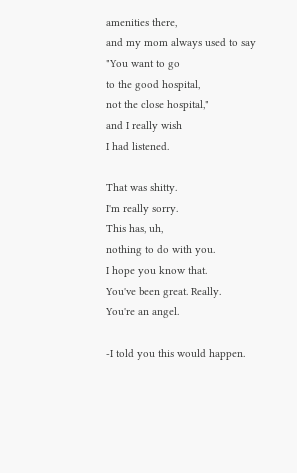amenities there,
and my mom always used to say
"You want to go
to the good hospital,
not the close hospital,"
and I really wish
I had listened.

That was shitty.
I'm really sorry.
This has, uh,
nothing to do with you.
I hope you know that.
You've been great. Really.
You're an angel.

-I told you this would happen.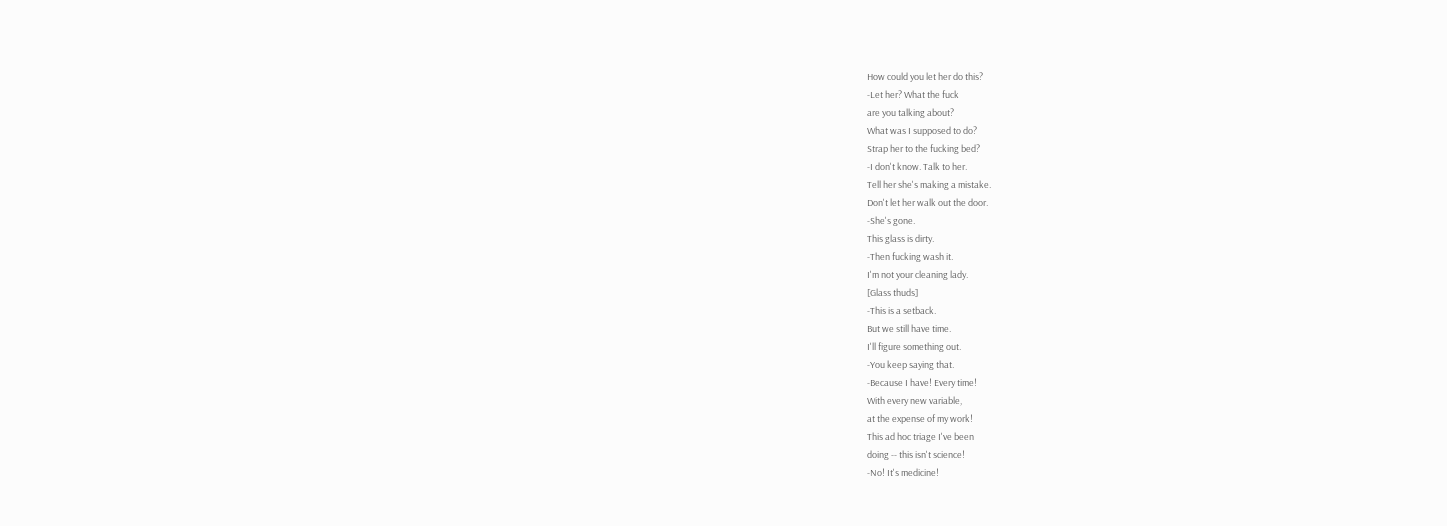How could you let her do this?
-Let her? What the fuck
are you talking about?
What was I supposed to do?
Strap her to the fucking bed?
-I don't know. Talk to her.
Tell her she's making a mistake.
Don't let her walk out the door.
-She's gone.
This glass is dirty.
-Then fucking wash it.
I'm not your cleaning lady.
[Glass thuds]
-This is a setback.
But we still have time.
I'll figure something out.
-You keep saying that.
-Because I have! Every time!
With every new variable,
at the expense of my work!
This ad hoc triage I've been
doing -- this isn't science!
-No! It's medicine!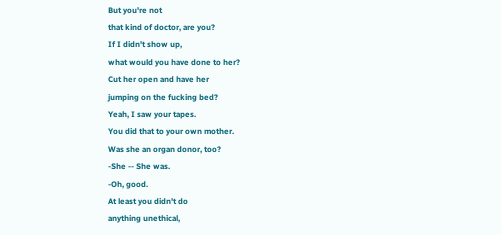But you're not
that kind of doctor, are you?
If I didn't show up,
what would you have done to her?
Cut her open and have her
jumping on the fucking bed?
Yeah, I saw your tapes.
You did that to your own mother.
Was she an organ donor, too?
-She -- She was.
-Oh, good.
At least you didn't do
anything unethical,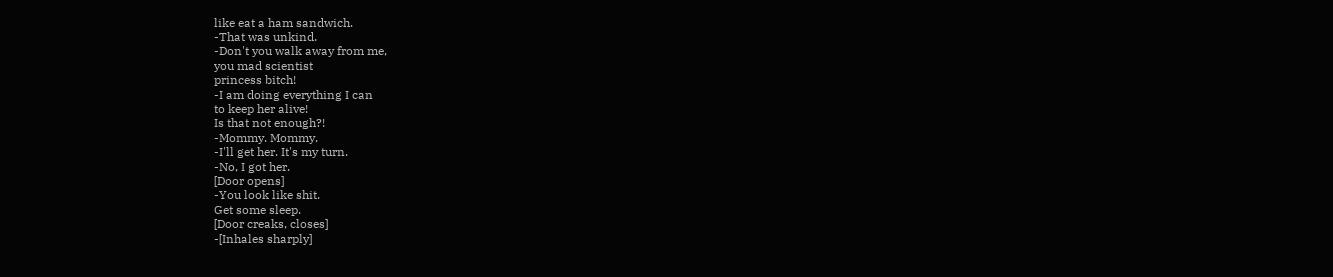like eat a ham sandwich.
-That was unkind.
-Don't you walk away from me,
you mad scientist
princess bitch!
-I am doing everything I can
to keep her alive!
Is that not enough?!
-Mommy. Mommy.
-I'll get her. It's my turn.
-No, I got her.
[Door opens]
-You look like shit.
Get some sleep.
[Door creaks, closes]
-[Inhales sharply]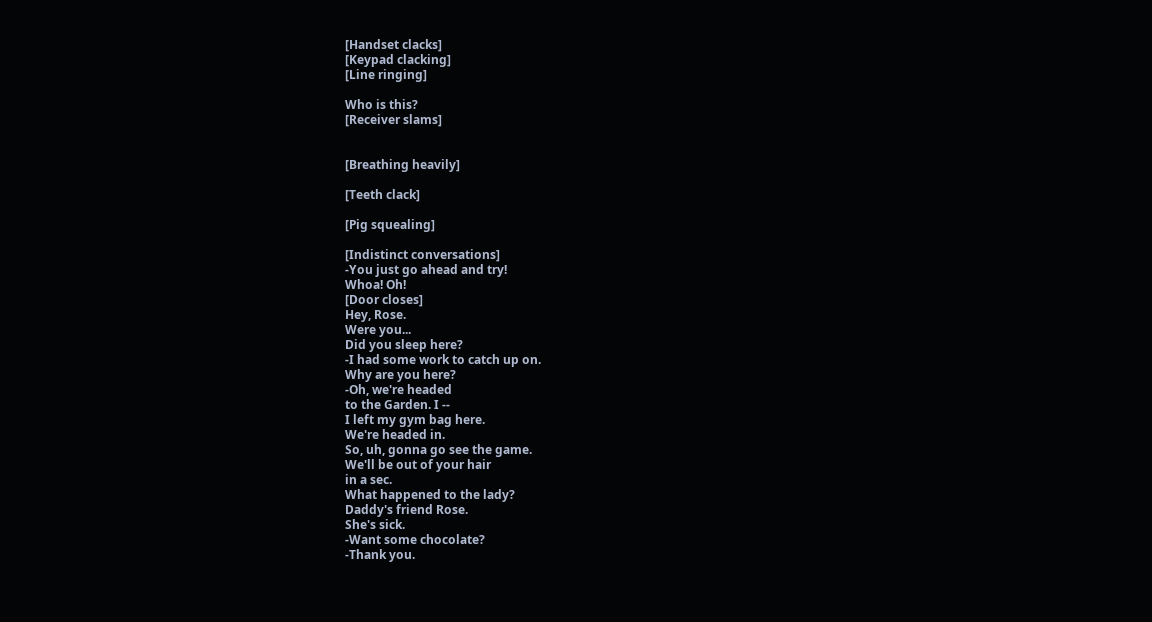[Handset clacks]
[Keypad clacking]
[Line ringing]

Who is this?
[Receiver slams]


[Breathing heavily]

[Teeth clack]

[Pig squealing]

[Indistinct conversations]
-You just go ahead and try!
Whoa! Oh!
[Door closes]
Hey, Rose.
Were you...
Did you sleep here?
-I had some work to catch up on.
Why are you here?
-Oh, we're headed
to the Garden. I --
I left my gym bag here.
We're headed in.
So, uh, gonna go see the game.
We'll be out of your hair
in a sec.
What happened to the lady?
Daddy's friend Rose.
She's sick.
-Want some chocolate?
-Thank you.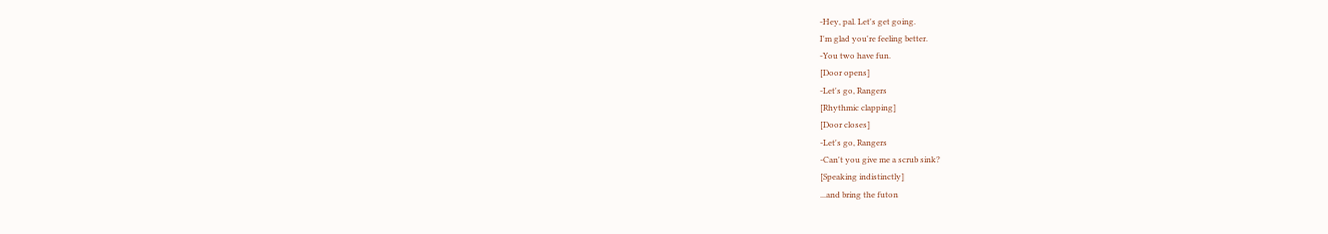-Hey, pal. Let's get going.
I'm glad you're feeling better.
-You two have fun.
[Door opens]
-Let's go, Rangers
[Rhythmic clapping]
[Door closes]
-Let's go, Rangers
-Can't you give me a scrub sink?
[Speaking indistinctly]
...and bring the futon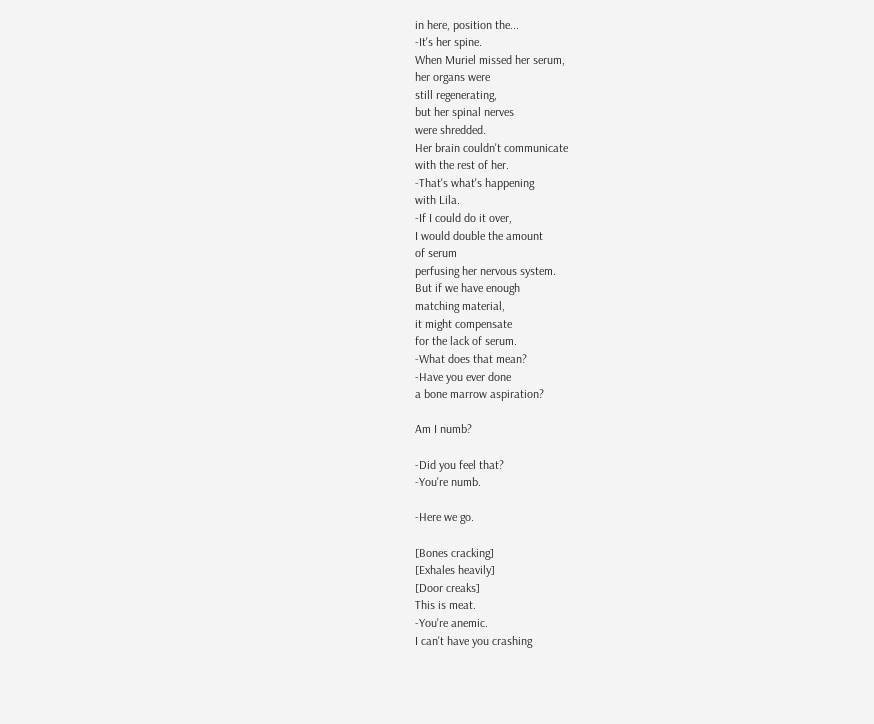in here, position the...
-It's her spine.
When Muriel missed her serum,
her organs were
still regenerating,
but her spinal nerves
were shredded.
Her brain couldn't communicate
with the rest of her.
-That's what's happening
with Lila.
-If I could do it over,
I would double the amount
of serum
perfusing her nervous system.
But if we have enough
matching material,
it might compensate
for the lack of serum.
-What does that mean?
-Have you ever done
a bone marrow aspiration?

Am I numb?

-Did you feel that?
-You're numb.

-Here we go.

[Bones cracking]
[Exhales heavily]
[Door creaks]
This is meat.
-You're anemic.
I can't have you crashing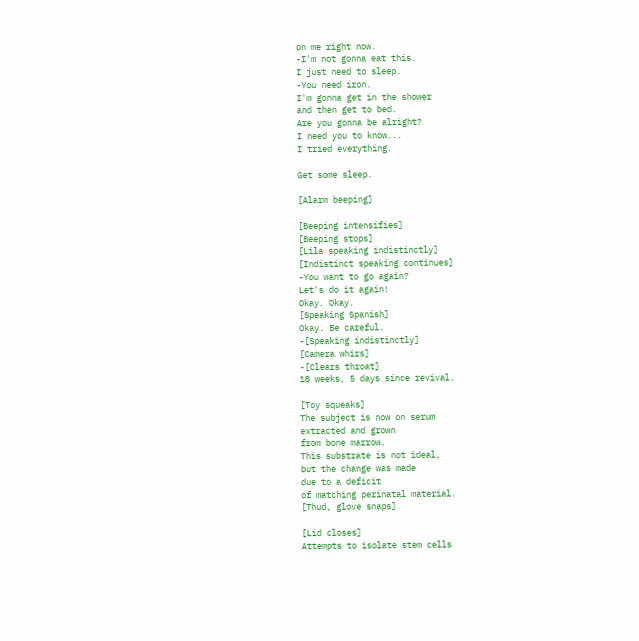on me right now.
-I'm not gonna eat this.
I just need to sleep.
-You need iron.
I'm gonna get in the shower
and then get to bed.
Are you gonna be alright?
I need you to know...
I tried everything.

Get some sleep.

[Alarm beeping]

[Beeping intensifies]
[Beeping stops]
[Lila speaking indistinctly]
[Indistinct speaking continues]
-You want to go again?
Let's do it again!
Okay. Okay.
[Speaking Spanish]
Okay. Be careful.
-[Speaking indistinctly]
[Camera whirs]
-[Clears throat]
18 weeks, 5 days since revival.

[Toy squeaks]
The subject is now on serum
extracted and grown
from bone marrow.
This substrate is not ideal,
but the change was made
due to a deficit
of matching perinatal material.
[Thud, glove snaps]

[Lid closes]
Attempts to isolate stem cells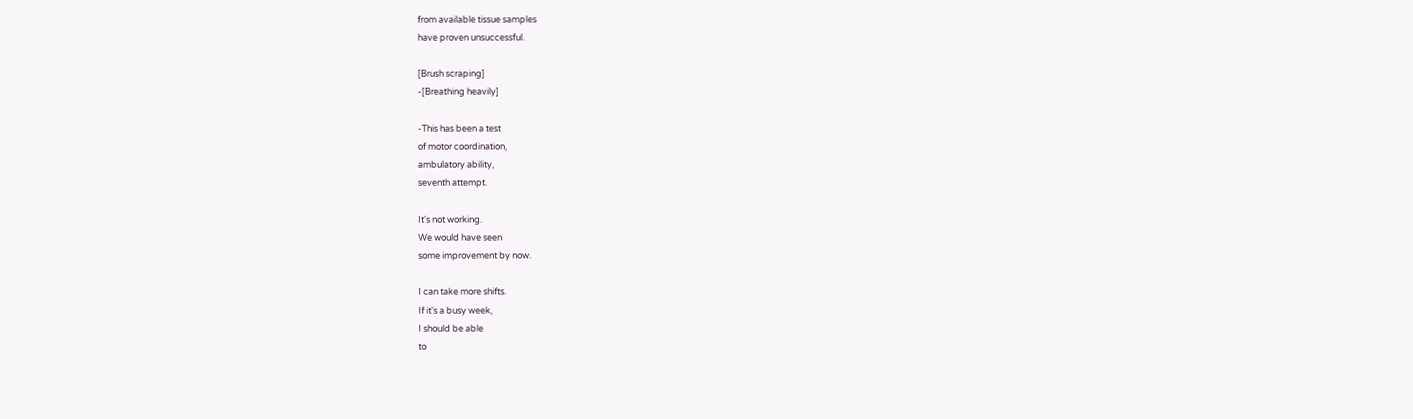from available tissue samples
have proven unsuccessful.

[Brush scraping]
-[Breathing heavily]

-This has been a test
of motor coordination,
ambulatory ability,
seventh attempt.

It's not working.
We would have seen
some improvement by now.

I can take more shifts.
If it's a busy week,
I should be able
to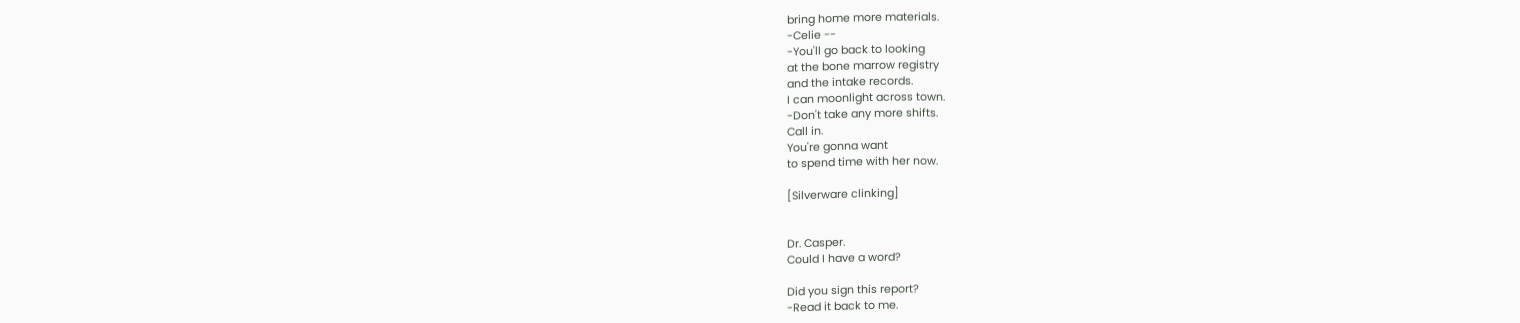bring home more materials.
-Celie --
-You'll go back to looking
at the bone marrow registry
and the intake records.
I can moonlight across town.
-Don't take any more shifts.
Call in.
You're gonna want
to spend time with her now.

[Silverware clinking]


Dr. Casper.
Could I have a word?

Did you sign this report?
-Read it back to me.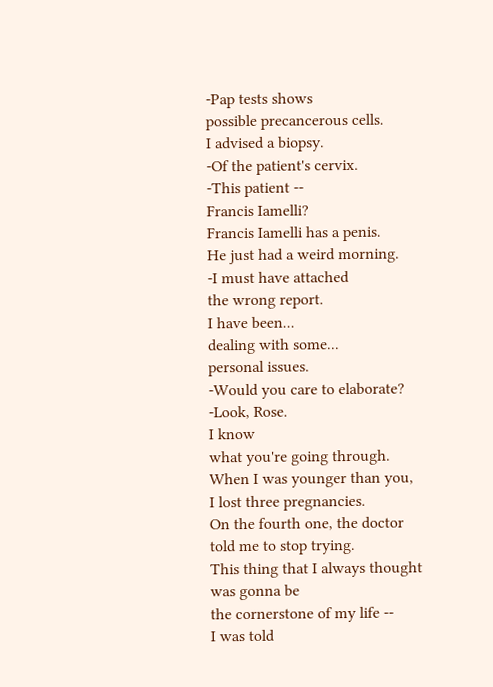-Pap tests shows
possible precancerous cells.
I advised a biopsy.
-Of the patient's cervix.
-This patient --
Francis Iamelli?
Francis Iamelli has a penis.
He just had a weird morning.
-I must have attached
the wrong report.
I have been...
dealing with some...
personal issues.
-Would you care to elaborate?
-Look, Rose.
I know
what you're going through.
When I was younger than you,
I lost three pregnancies.
On the fourth one, the doctor
told me to stop trying.
This thing that I always thought
was gonna be
the cornerstone of my life --
I was told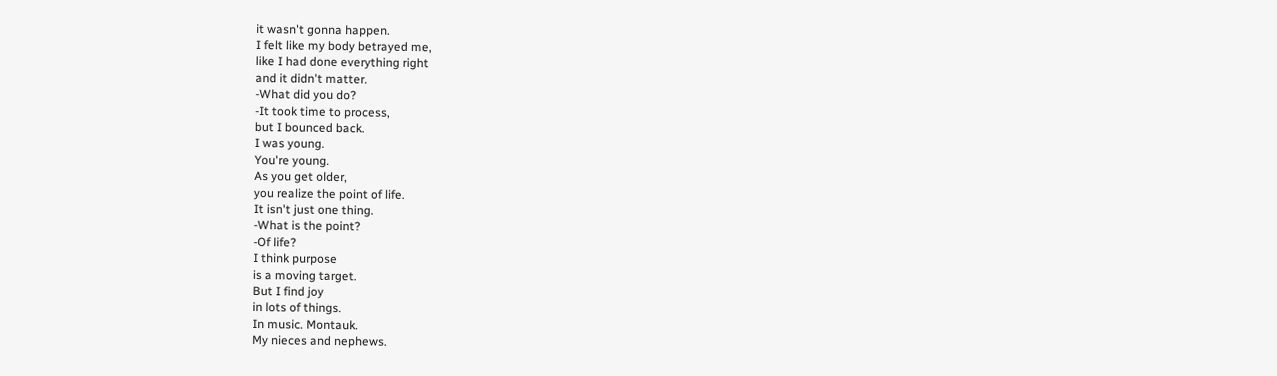it wasn't gonna happen.
I felt like my body betrayed me,
like I had done everything right
and it didn't matter.
-What did you do?
-It took time to process,
but I bounced back.
I was young.
You're young.
As you get older,
you realize the point of life.
It isn't just one thing.
-What is the point?
-Of life?
I think purpose
is a moving target.
But I find joy
in lots of things.
In music. Montauk.
My nieces and nephews.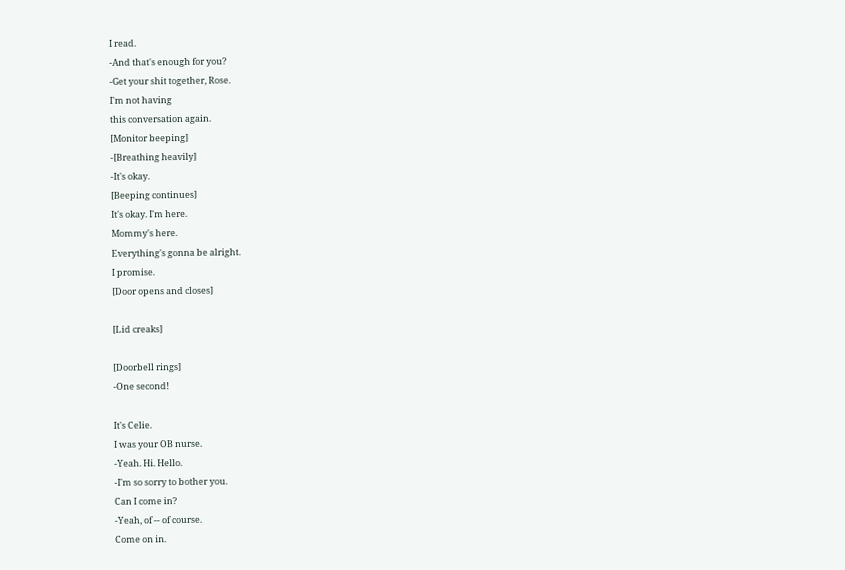I read.
-And that's enough for you?
-Get your shit together, Rose.
I'm not having
this conversation again.
[Monitor beeping]
-[Breathing heavily]
-It's okay.
[Beeping continues]
It's okay. I'm here.
Mommy's here.
Everything's gonna be alright.
I promise.
[Door opens and closes]

[Lid creaks]

[Doorbell rings]
-One second!

It's Celie.
I was your OB nurse.
-Yeah. Hi. Hello.
-I'm so sorry to bother you.
Can I come in?
-Yeah, of -- of course.
Come on in.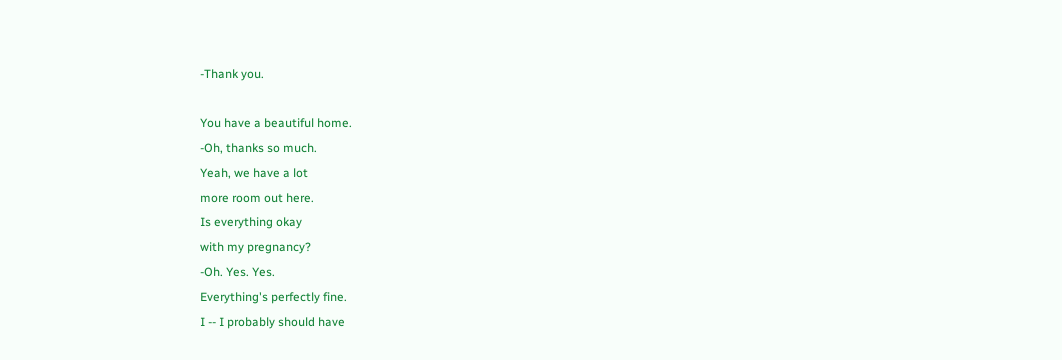-Thank you.

You have a beautiful home.
-Oh, thanks so much.
Yeah, we have a lot
more room out here.
Is everything okay
with my pregnancy?
-Oh. Yes. Yes.
Everything's perfectly fine.
I -- I probably should have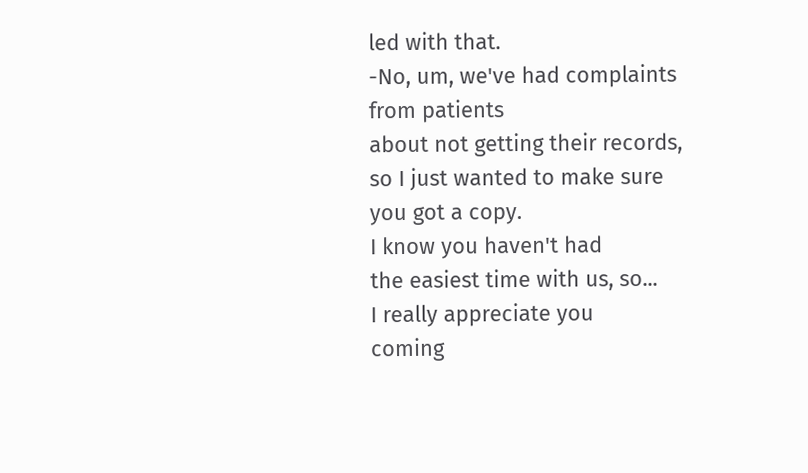led with that.
-No, um, we've had complaints
from patients
about not getting their records,
so I just wanted to make sure
you got a copy.
I know you haven't had
the easiest time with us, so...
I really appreciate you
coming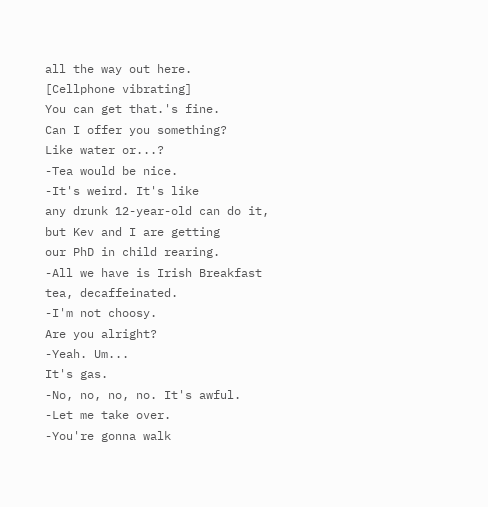all the way out here.
[Cellphone vibrating]
You can get that.'s fine.
Can I offer you something?
Like water or...?
-Tea would be nice.
-It's weird. It's like
any drunk 12-year-old can do it,
but Kev and I are getting
our PhD in child rearing.
-All we have is Irish Breakfast
tea, decaffeinated.
-I'm not choosy.
Are you alright?
-Yeah. Um...
It's gas.
-No, no, no, no. It's awful.
-Let me take over.
-You're gonna walk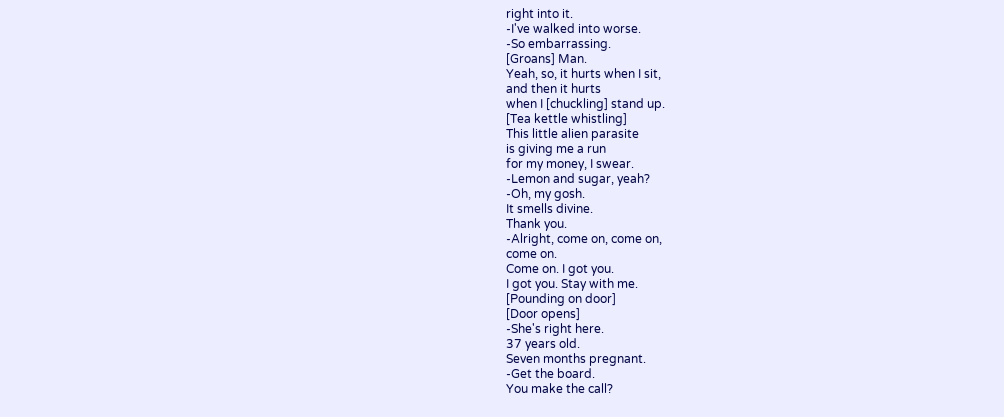right into it.
-I've walked into worse.
-So embarrassing.
[Groans] Man.
Yeah, so, it hurts when I sit,
and then it hurts
when I [chuckling] stand up.
[Tea kettle whistling]
This little alien parasite
is giving me a run
for my money, I swear.
-Lemon and sugar, yeah?
-Oh, my gosh.
It smells divine.
Thank you.
-Alright, come on, come on,
come on.
Come on. I got you.
I got you. Stay with me.
[Pounding on door]
[Door opens]
-She's right here.
37 years old.
Seven months pregnant.
-Get the board.
You make the call?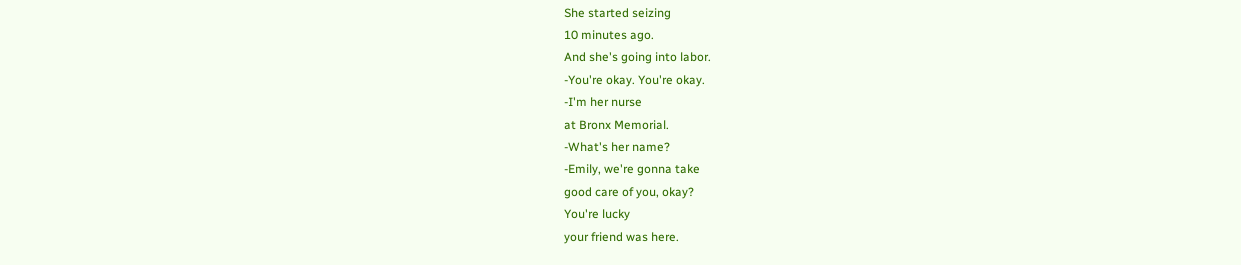She started seizing
10 minutes ago.
And she's going into labor.
-You're okay. You're okay.
-I'm her nurse
at Bronx Memorial.
-What's her name?
-Emily, we're gonna take
good care of you, okay?
You're lucky
your friend was here.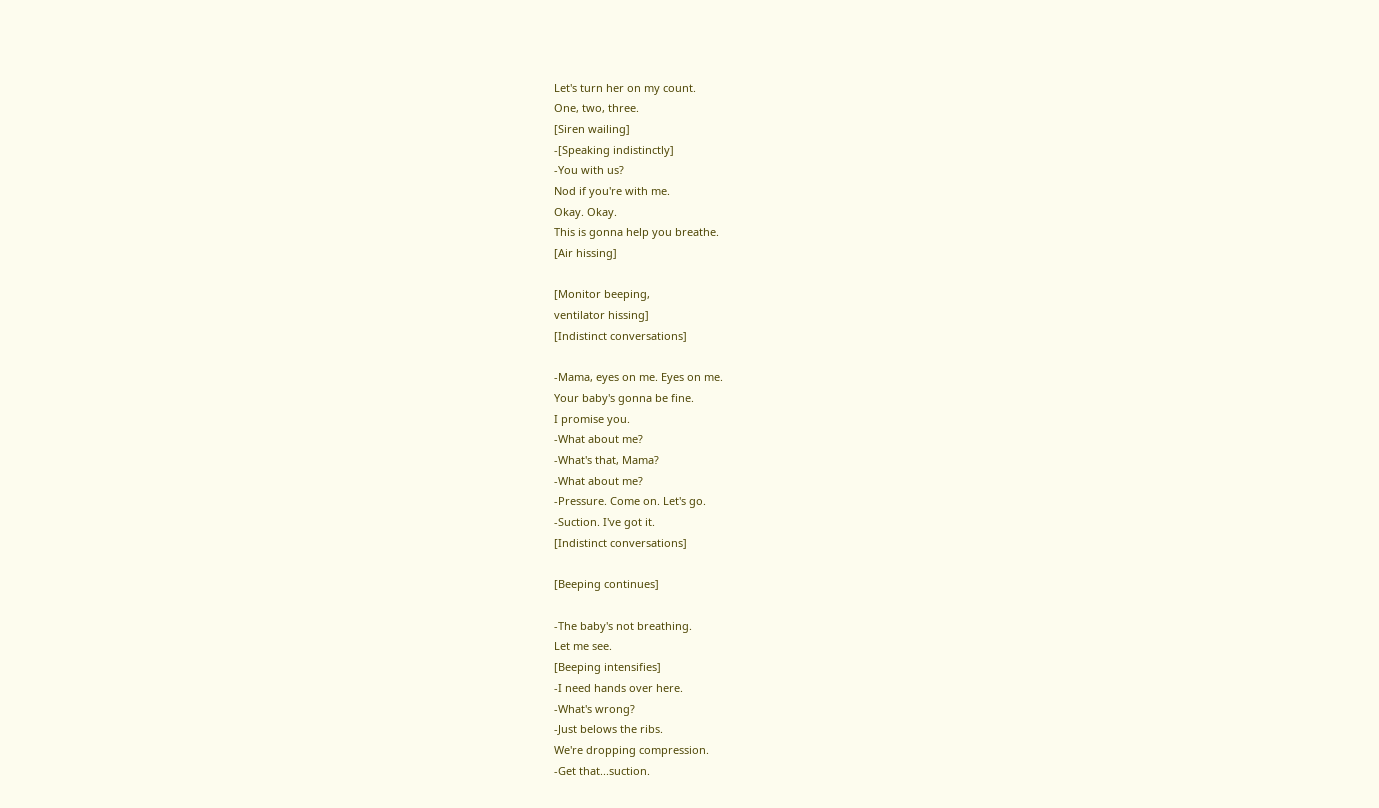Let's turn her on my count.
One, two, three.
[Siren wailing]
-[Speaking indistinctly]
-You with us?
Nod if you're with me.
Okay. Okay.
This is gonna help you breathe.
[Air hissing]

[Monitor beeping,
ventilator hissing]
[Indistinct conversations]

-Mama, eyes on me. Eyes on me.
Your baby's gonna be fine.
I promise you.
-What about me?
-What's that, Mama?
-What about me?
-Pressure. Come on. Let's go.
-Suction. I've got it.
[Indistinct conversations]

[Beeping continues]

-The baby's not breathing.
Let me see.
[Beeping intensifies]
-I need hands over here.
-What's wrong?
-Just belows the ribs.
We're dropping compression.
-Get that...suction.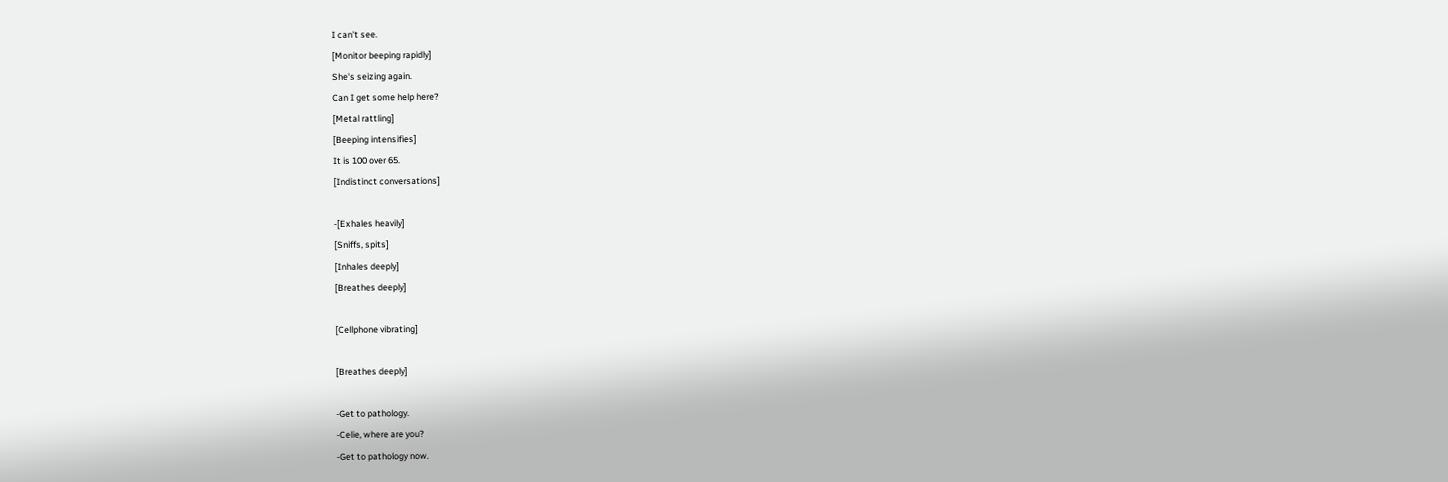I can't see.
[Monitor beeping rapidly]
She's seizing again.
Can I get some help here?
[Metal rattling]
[Beeping intensifies]
It is 100 over 65.
[Indistinct conversations]

-[Exhales heavily]
[Sniffs, spits]
[Inhales deeply]
[Breathes deeply]

[Cellphone vibrating]

[Breathes deeply]

-Get to pathology.
-Celie, where are you?
-Get to pathology now.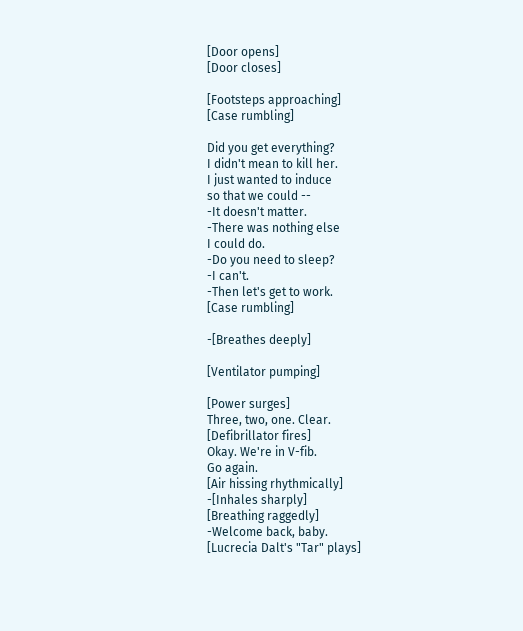[Door opens]
[Door closes]

[Footsteps approaching]
[Case rumbling]

Did you get everything?
I didn't mean to kill her.
I just wanted to induce
so that we could --
-It doesn't matter.
-There was nothing else
I could do.
-Do you need to sleep?
-I can't.
-Then let's get to work.
[Case rumbling]

-[Breathes deeply]

[Ventilator pumping]

[Power surges]
Three, two, one. Clear.
[Defibrillator fires]
Okay. We're in V-fib.
Go again.
[Air hissing rhythmically]
-[Inhales sharply]
[Breathing raggedly]
-Welcome back, baby.
[Lucrecia Dalt's "Tar" plays]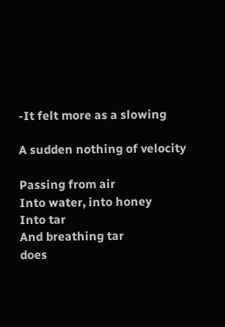-It felt more as a slowing

A sudden nothing of velocity

Passing from air
Into water, into honey
Into tar
And breathing tar
does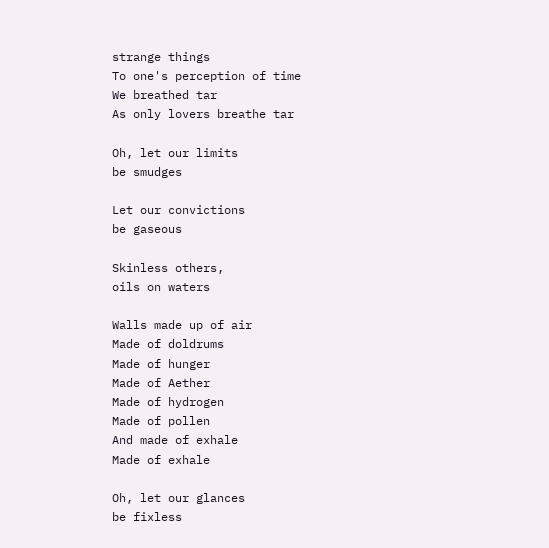strange things
To one's perception of time
We breathed tar
As only lovers breathe tar

Oh, let our limits
be smudges

Let our convictions
be gaseous

Skinless others,
oils on waters

Walls made up of air
Made of doldrums
Made of hunger
Made of Aether
Made of hydrogen
Made of pollen
And made of exhale
Made of exhale

Oh, let our glances
be fixless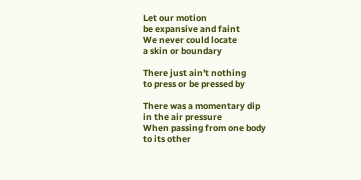Let our motion
be expansive and faint
We never could locate
a skin or boundary

There just ain't nothing
to press or be pressed by

There was a momentary dip
in the air pressure
When passing from one body
to its other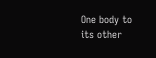One body to its other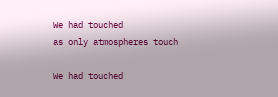We had touched
as only atmospheres touch

We had touched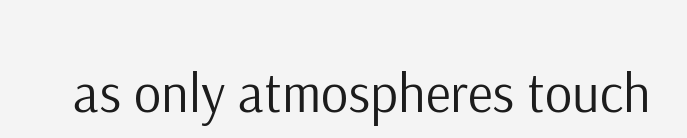as only atmospheres touch